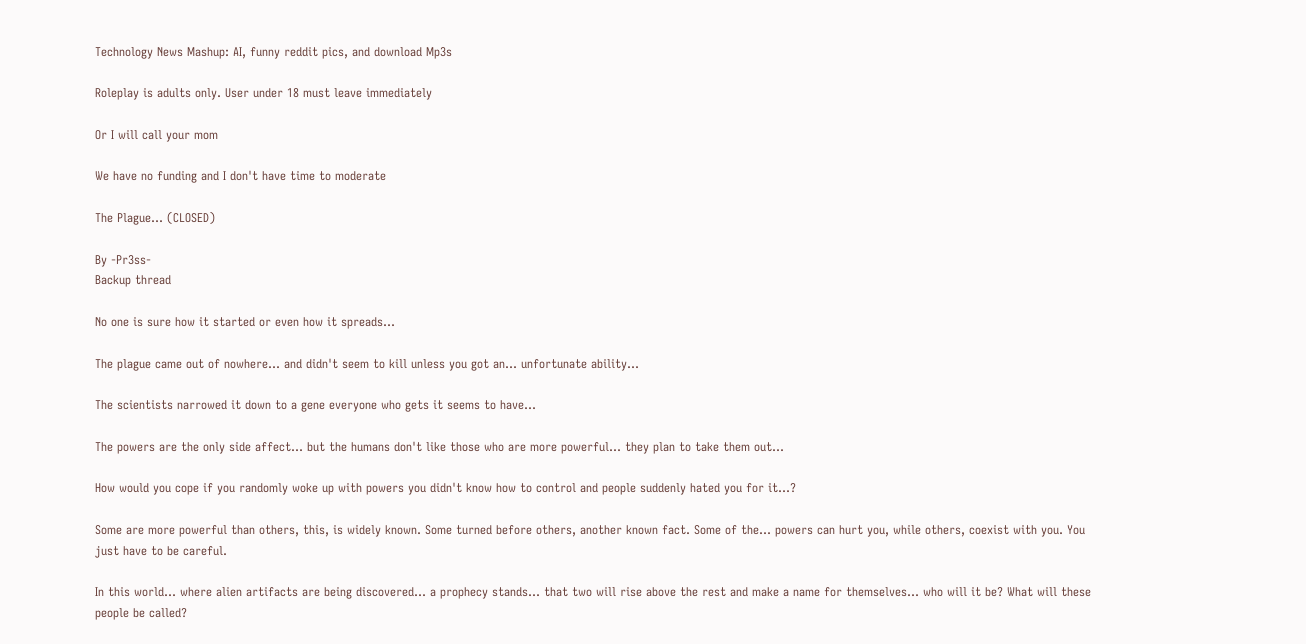Technology News Mashup: AI, funny reddit pics, and download Mp3s

Roleplay is adults only. User under 18 must leave immediately

Or I will call your mom

We have no funding and I don't have time to moderate

The Plague... (CLOSED)

By -Pr3ss-
Backup thread

No one is sure how it started or even how it spreads…

The plague came out of nowhere… and didn't seem to kill unless you got an… unfortunate ability…

The scientists narrowed it down to a gene everyone who gets it seems to have…

The powers are the only side affect… but the humans don't like those who are more powerful… they plan to take them out…

How would you cope if you randomly woke up with powers you didn't know how to control and people suddenly hated you for it…?

Some are more powerful than others, this, is widely known. Some turned before others, another known fact. Some of the… powers can hurt you, while others, coexist with you. You just have to be careful.

In this world… where alien artifacts are being discovered… a prophecy stands… that two will rise above the rest and make a name for themselves… who will it be? What will these people be called?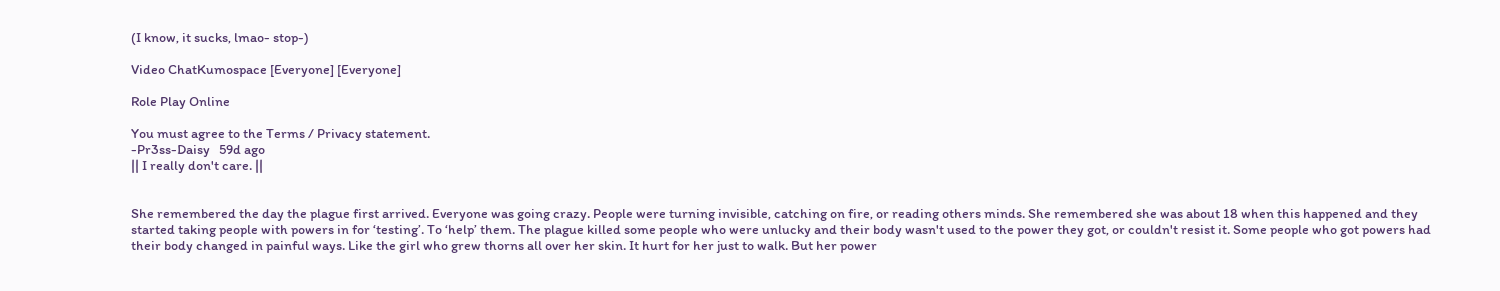(I know, it sucks, lmao- stop-)

Video ChatKumospace [Everyone] [Everyone]

Role Play Online

You must agree to the Terms / Privacy statement.
-Pr3ss-Daisy   59d ago
|| I really don't care. ||


She remembered the day the plague first arrived. Everyone was going crazy. People were turning invisible, catching on fire, or reading others minds. She remembered she was about 18 when this happened and they started taking people with powers in for ‘testing’. To ‘help’ them. The plague killed some people who were unlucky and their body wasn't used to the power they got, or couldn't resist it. Some people who got powers had their body changed in painful ways. Like the girl who grew thorns all over her skin. It hurt for her just to walk. But her power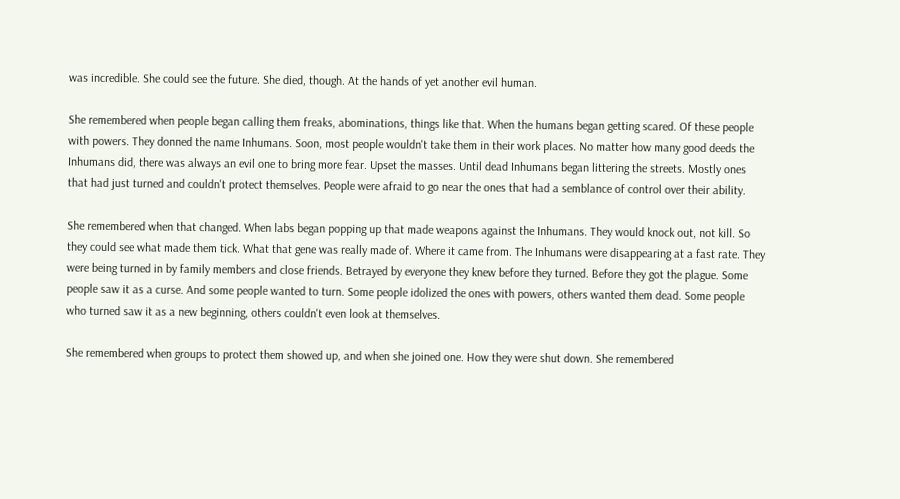was incredible. She could see the future. She died, though. At the hands of yet another evil human.

She remembered when people began calling them freaks, abominations, things like that. When the humans began getting scared. Of these people with powers. They donned the name Inhumans. Soon, most people wouldn't take them in their work places. No matter how many good deeds the Inhumans did, there was always an evil one to bring more fear. Upset the masses. Until dead Inhumans began littering the streets. Mostly ones that had just turned and couldn't protect themselves. People were afraid to go near the ones that had a semblance of control over their ability.

She remembered when that changed. When labs began popping up that made weapons against the Inhumans. They would knock out, not kill. So they could see what made them tick. What that gene was really made of. Where it came from. The Inhumans were disappearing at a fast rate. They were being turned in by family members and close friends. Betrayed by everyone they knew before they turned. Before they got the plague. Some people saw it as a curse. And some people wanted to turn. Some people idolized the ones with powers, others wanted them dead. Some people who turned saw it as a new beginning, others couldn't even look at themselves.

She remembered when groups to protect them showed up, and when she joined one. How they were shut down. She remembered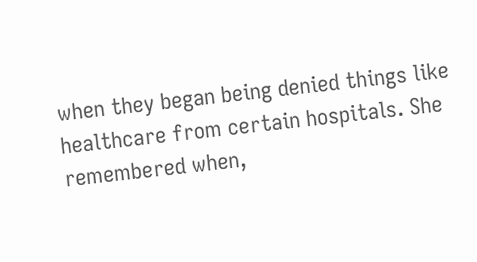when they began being denied things like healthcare from certain hospitals. She remembered when,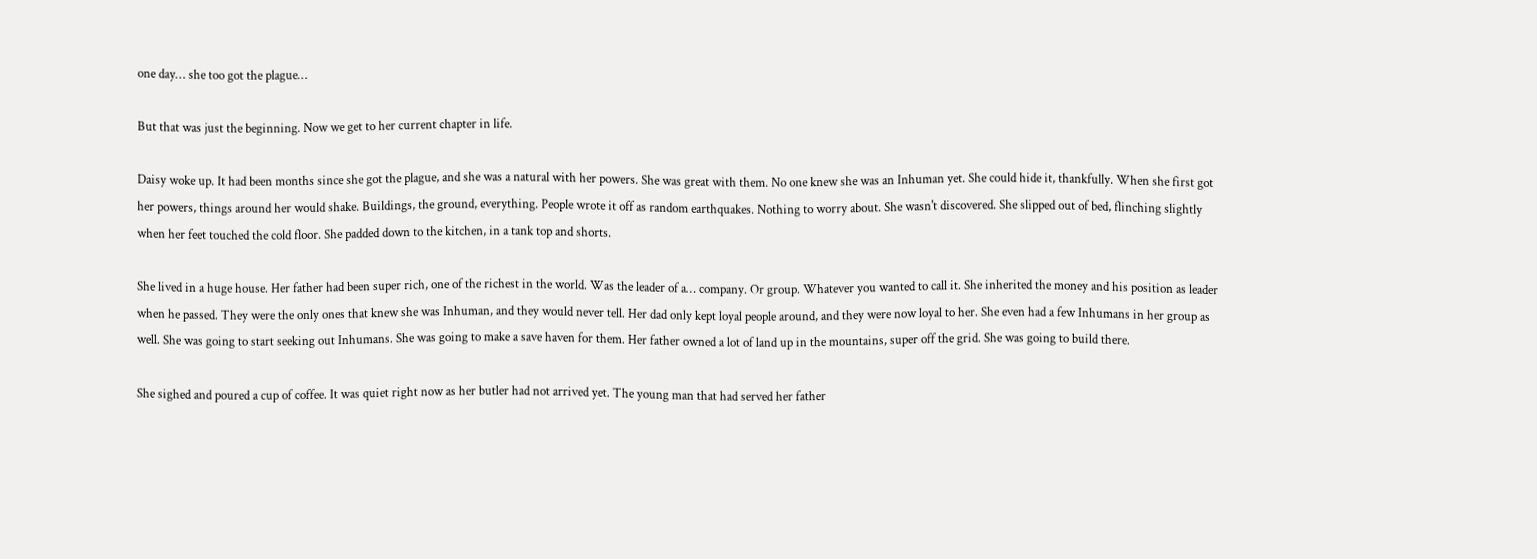one day… she too got the plague…

But that was just the beginning. Now we get to her current chapter in life.

Daisy woke up. It had been months since she got the plague, and she was a natural with her powers. She was great with them. No one knew she was an Inhuman yet. She could hide it, thankfully. When she first got her powers, things around her would shake. Buildings, the ground, everything. People wrote it off as random earthquakes. Nothing to worry about. She wasn't discovered. She slipped out of bed, flinching slightly when her feet touched the cold floor. She padded down to the kitchen, in a tank top and shorts.

She lived in a huge house. Her father had been super rich, one of the richest in the world. Was the leader of a… company. Or group. Whatever you wanted to call it. She inherited the money and his position as leader when he passed. They were the only ones that knew she was Inhuman, and they would never tell. Her dad only kept loyal people around, and they were now loyal to her. She even had a few Inhumans in her group as well. She was going to start seeking out Inhumans. She was going to make a save haven for them. Her father owned a lot of land up in the mountains, super off the grid. She was going to build there.

She sighed and poured a cup of coffee. It was quiet right now as her butler had not arrived yet. The young man that had served her father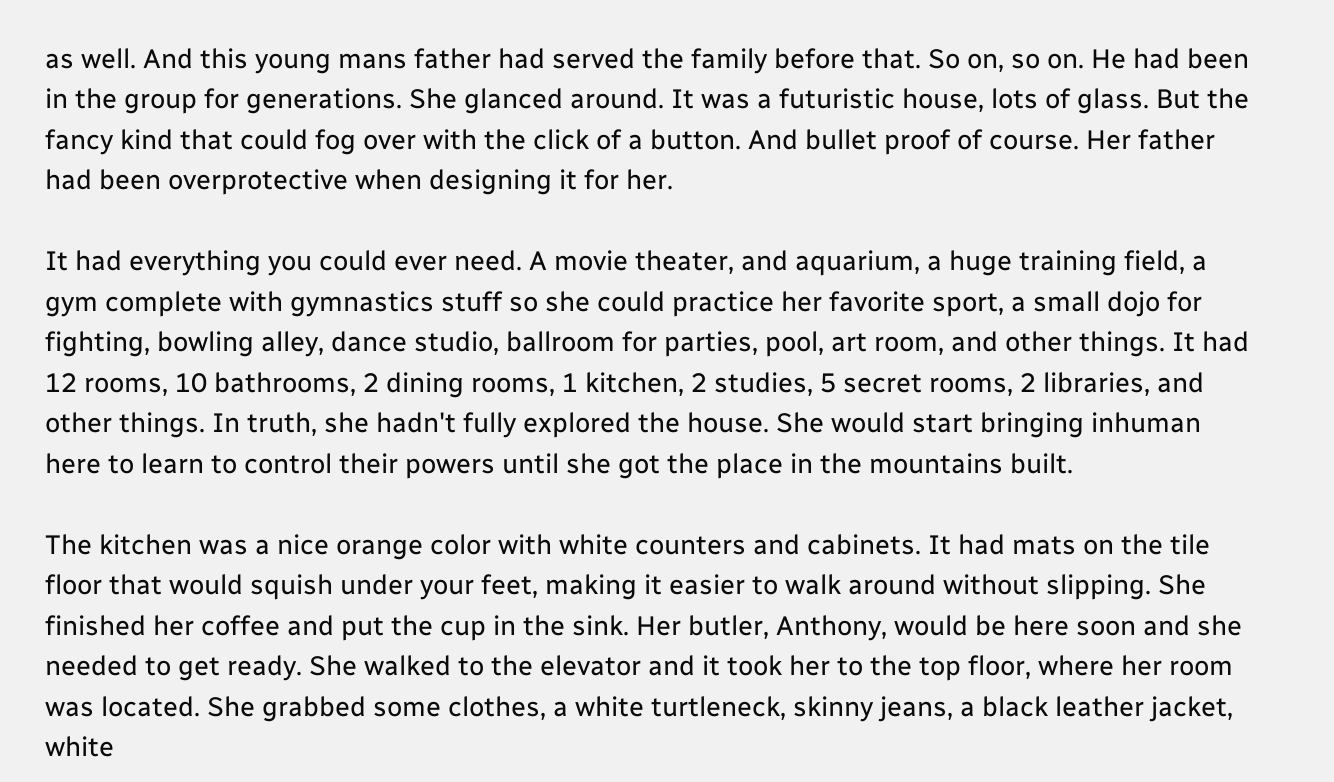as well. And this young mans father had served the family before that. So on, so on. He had been in the group for generations. She glanced around. It was a futuristic house, lots of glass. But the fancy kind that could fog over with the click of a button. And bullet proof of course. Her father had been overprotective when designing it for her.

It had everything you could ever need. A movie theater, and aquarium, a huge training field, a gym complete with gymnastics stuff so she could practice her favorite sport, a small dojo for fighting, bowling alley, dance studio, ballroom for parties, pool, art room, and other things. It had 12 rooms, 10 bathrooms, 2 dining rooms, 1 kitchen, 2 studies, 5 secret rooms, 2 libraries, and other things. In truth, she hadn't fully explored the house. She would start bringing inhuman here to learn to control their powers until she got the place in the mountains built.

The kitchen was a nice orange color with white counters and cabinets. It had mats on the tile floor that would squish under your feet, making it easier to walk around without slipping. She finished her coffee and put the cup in the sink. Her butler, Anthony, would be here soon and she needed to get ready. She walked to the elevator and it took her to the top floor, where her room was located. She grabbed some clothes, a white turtleneck, skinny jeans, a black leather jacket, white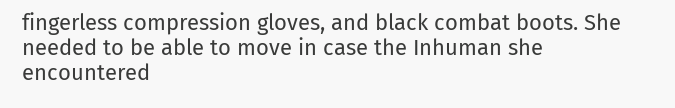fingerless compression gloves, and black combat boots. She needed to be able to move in case the Inhuman she encountered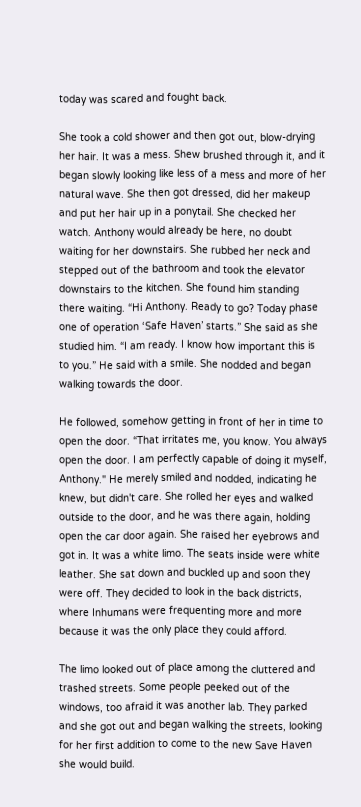today was scared and fought back.

She took a cold shower and then got out, blow-drying her hair. It was a mess. Shew brushed through it, and it began slowly looking like less of a mess and more of her natural wave. She then got dressed, did her makeup and put her hair up in a ponytail. She checked her watch. Anthony would already be here, no doubt waiting for her downstairs. She rubbed her neck and stepped out of the bathroom and took the elevator downstairs to the kitchen. She found him standing there waiting. “Hi Anthony. Ready to go? Today phase one of operation ‘Safe Haven’ starts.” She said as she studied him. “I am ready. I know how important this is to you.” He said with a smile. She nodded and began walking towards the door.

He followed, somehow getting in front of her in time to open the door. “That irritates me, you know. You always open the door. I am perfectly capable of doing it myself, Anthony." He merely smiled and nodded, indicating he knew, but didn't care. She rolled her eyes and walked outside to the door, and he was there again, holding open the car door again. She raised her eyebrows and got in. It was a white limo. The seats inside were white leather. She sat down and buckled up and soon they were off. They decided to look in the back districts, where Inhumans were frequenting more and more because it was the only place they could afford.

The limo looked out of place among the cluttered and trashed streets. Some people peeked out of the windows, too afraid it was another lab. They parked and she got out and began walking the streets, looking for her first addition to come to the new Save Haven she would build.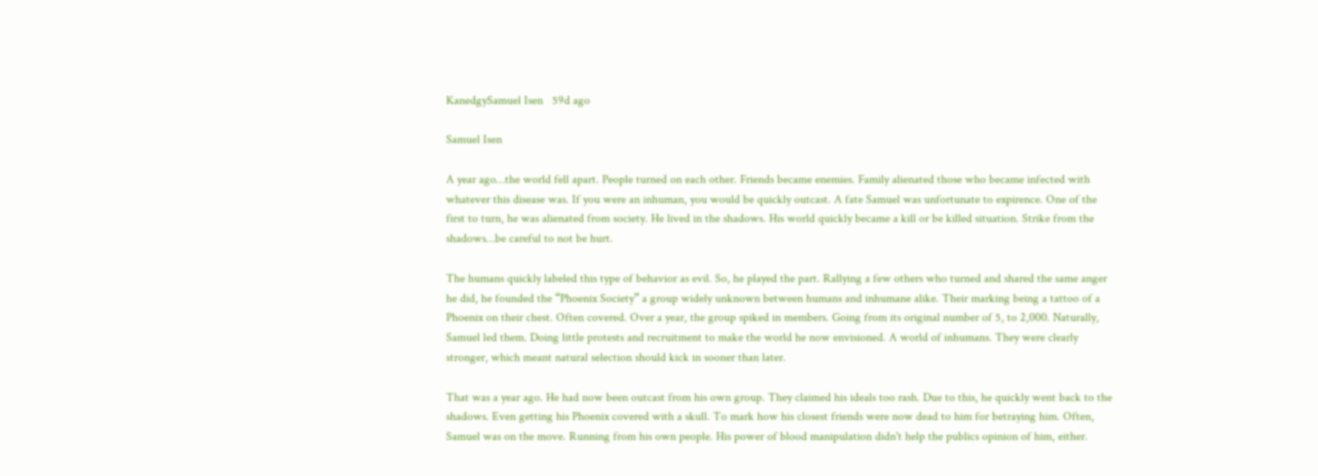KanedgySamuel Isen   59d ago

Samuel Isen

A year ago…the world fell apart. People turned on each other. Friends became enemies. Family alienated those who became infected with whatever this disease was. If you were an inhuman, you would be quickly outcast. A fate Samuel was unfortunate to expirence. One of the first to turn, he was alienated from society. He lived in the shadows. His world quickly became a kill or be killed situation. Strike from the shadows…be careful to not be hurt.

The humans quickly labeled this type of behavior as evil. So, he played the part. Rallying a few others who turned and shared the same anger he did, he founded the “Phoenix Society” a group widely unknown between humans and inhumane alike. Their marking being a tattoo of a Phoenix on their chest. Often covered. Over a year, the group spiked in members. Going from its original number of 5, to 2,000. Naturally, Samuel led them. Doing little protests and recruitment to make the world he now envisioned. A world of inhumans. They were clearly stronger, which meant natural selection should kick in sooner than later.

That was a year ago. He had now been outcast from his own group. They claimed his ideals too rash. Due to this, he quickly went back to the shadows. Even getting his Phoenix covered with a skull. To mark how his closest friends were now dead to him for betraying him. Often, Samuel was on the move. Running from his own people. His power of blood manipulation didn't help the publics opinion of him, either.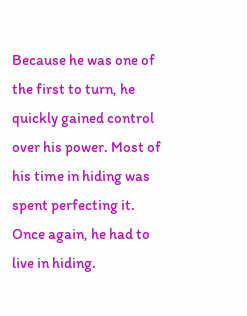Because he was one of the first to turn, he quickly gained control over his power. Most of his time in hiding was spent perfecting it. Once again, he had to live in hiding.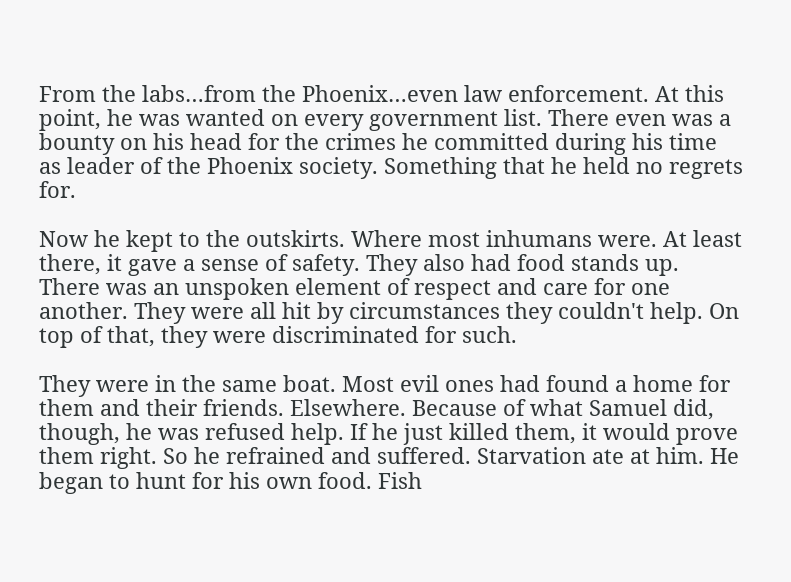From the labs…from the Phoenix…even law enforcement. At this point, he was wanted on every government list. There even was a bounty on his head for the crimes he committed during his time as leader of the Phoenix society. Something that he held no regrets for.

Now he kept to the outskirts. Where most inhumans were. At least there, it gave a sense of safety. They also had food stands up. There was an unspoken element of respect and care for one another. They were all hit by circumstances they couldn't help. On top of that, they were discriminated for such.

They were in the same boat. Most evil ones had found a home for them and their friends. Elsewhere. Because of what Samuel did, though, he was refused help. If he just killed them, it would prove them right. So he refrained and suffered. Starvation ate at him. He began to hunt for his own food. Fish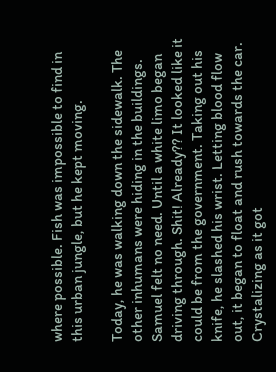where possible. Fish was impossible to find in this urban jungle, but he kept moving.

Today, he was walking down the sidewalk. The other inhumans were hiding in the buildings. Samuel felt no need. Until a white limo began driving through. Shit! Already?? It looked like it could be from the government. Taking out his knife, he slashed his wrist. Letting blood flow out, it began to float and rush towards the car. Crystalizing as it got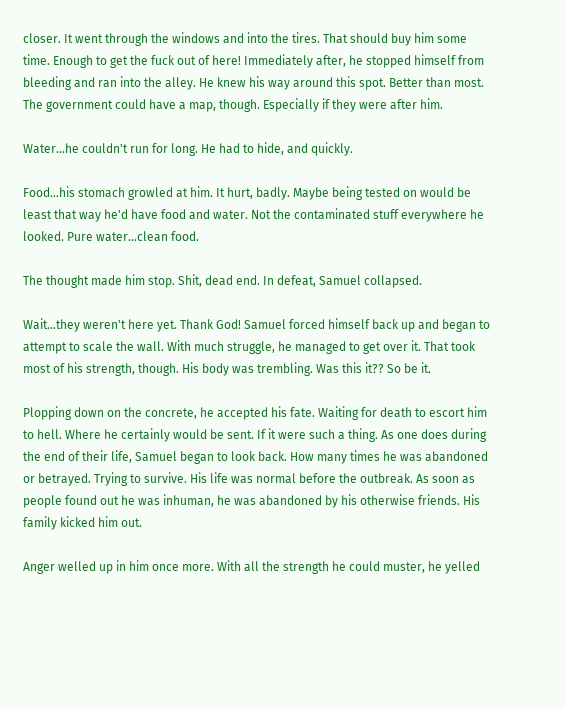closer. It went through the windows and into the tires. That should buy him some time. Enough to get the fuck out of here! Immediately after, he stopped himself from bleeding and ran into the alley. He knew his way around this spot. Better than most. The government could have a map, though. Especially if they were after him.

Water...he couldn't run for long. He had to hide, and quickly.

Food...his stomach growled at him. It hurt, badly. Maybe being tested on would be least that way he'd have food and water. Not the contaminated stuff everywhere he looked. Pure water...clean food.

The thought made him stop. Shit, dead end. In defeat, Samuel collapsed.

Wait...they weren't here yet. Thank God! Samuel forced himself back up and began to attempt to scale the wall. With much struggle, he managed to get over it. That took most of his strength, though. His body was trembling. Was this it?? So be it.

Plopping down on the concrete, he accepted his fate. Waiting for death to escort him to hell. Where he certainly would be sent. If it were such a thing. As one does during the end of their life, Samuel began to look back. How many times he was abandoned or betrayed. Trying to survive. His life was normal before the outbreak. As soon as people found out he was inhuman, he was abandoned by his otherwise friends. His family kicked him out.

Anger welled up in him once more. With all the strength he could muster, he yelled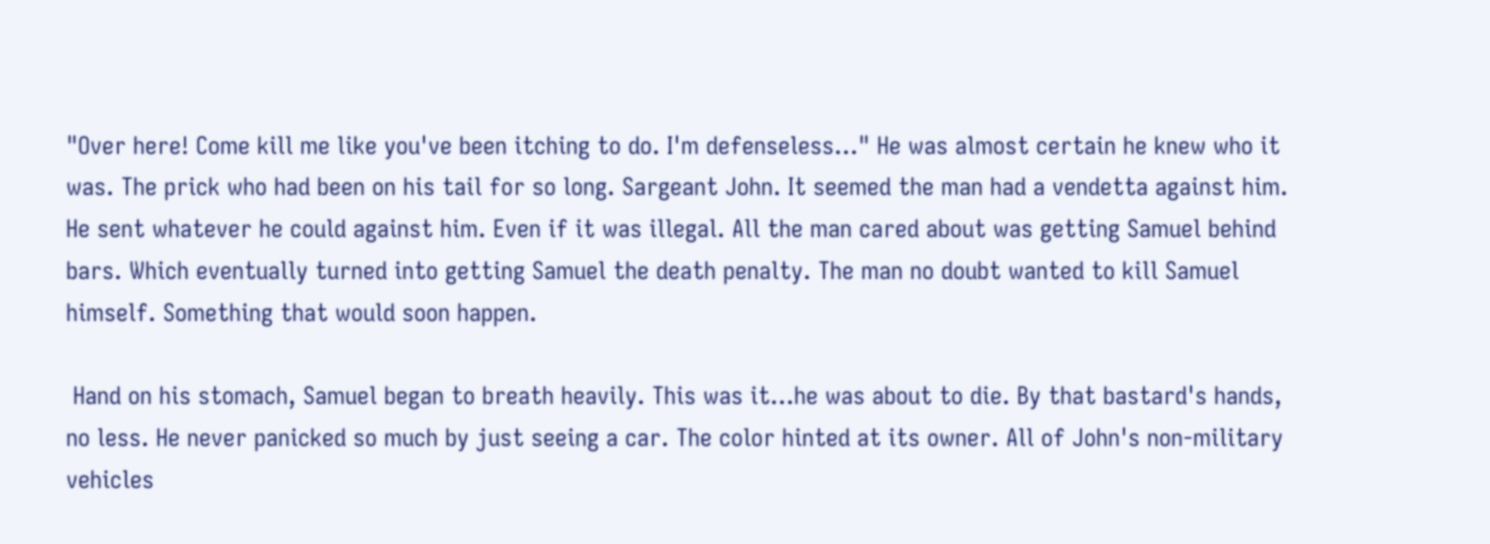"Over here! Come kill me like you've been itching to do. I'm defenseless..." He was almost certain he knew who it was. The prick who had been on his tail for so long. Sargeant John. It seemed the man had a vendetta against him. He sent whatever he could against him. Even if it was illegal. All the man cared about was getting Samuel behind bars. Which eventually turned into getting Samuel the death penalty. The man no doubt wanted to kill Samuel himself. Something that would soon happen.

 Hand on his stomach, Samuel began to breath heavily. This was it...he was about to die. By that bastard's hands, no less. He never panicked so much by just seeing a car. The color hinted at its owner. All of John's non-military vehicles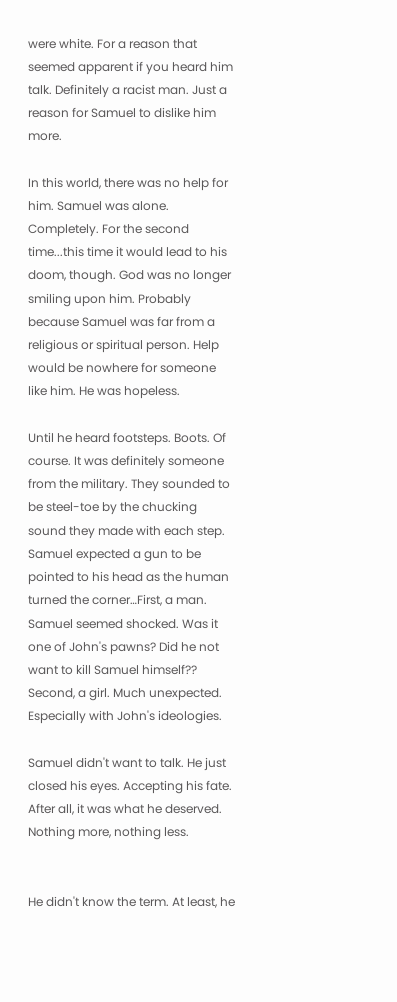were white. For a reason that seemed apparent if you heard him talk. Definitely a racist man. Just a reason for Samuel to dislike him more.

In this world, there was no help for him. Samuel was alone. Completely. For the second time...this time it would lead to his doom, though. God was no longer smiling upon him. Probably because Samuel was far from a religious or spiritual person. Help would be nowhere for someone like him. He was hopeless.

Until he heard footsteps. Boots. Of course. It was definitely someone from the military. They sounded to be steel-toe by the chucking sound they made with each step. Samuel expected a gun to be pointed to his head as the human turned the corner…First, a man. Samuel seemed shocked. Was it one of John's pawns? Did he not want to kill Samuel himself?? Second, a girl. Much unexpected. Especially with John's ideologies.

Samuel didn't want to talk. He just closed his eyes. Accepting his fate. After all, it was what he deserved. Nothing more, nothing less.


He didn't know the term. At least, he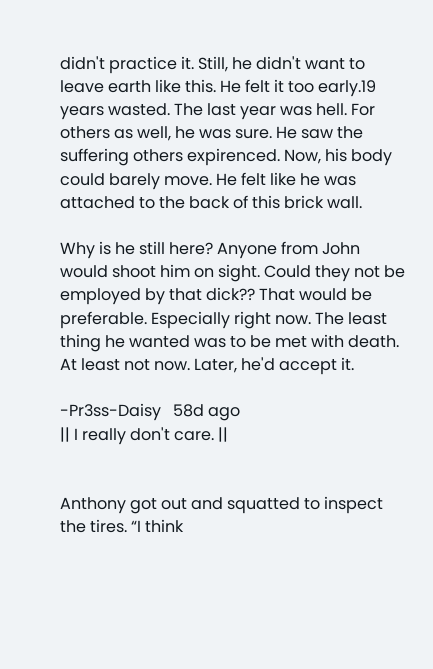didn't practice it. Still, he didn't want to leave earth like this. He felt it too early.19 years wasted. The last year was hell. For others as well, he was sure. He saw the suffering others expirenced. Now, his body could barely move. He felt like he was attached to the back of this brick wall.

Why is he still here? Anyone from John would shoot him on sight. Could they not be employed by that dick?? That would be preferable. Especially right now. The least thing he wanted was to be met with death. At least not now. Later, he'd accept it.

-Pr3ss-Daisy   58d ago
|| I really don't care. ||


Anthony got out and squatted to inspect the tires. “I think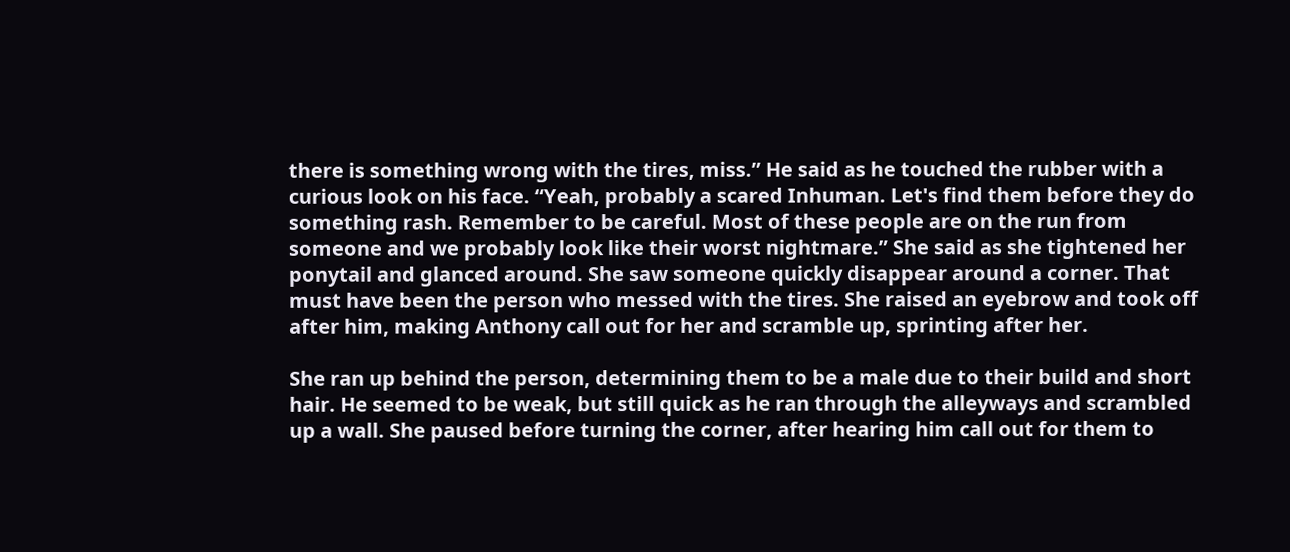there is something wrong with the tires, miss.” He said as he touched the rubber with a curious look on his face. “Yeah, probably a scared Inhuman. Let's find them before they do something rash. Remember to be careful. Most of these people are on the run from someone and we probably look like their worst nightmare.” She said as she tightened her ponytail and glanced around. She saw someone quickly disappear around a corner. That must have been the person who messed with the tires. She raised an eyebrow and took off after him, making Anthony call out for her and scramble up, sprinting after her.

She ran up behind the person, determining them to be a male due to their build and short hair. He seemed to be weak, but still quick as he ran through the alleyways and scrambled up a wall. She paused before turning the corner, after hearing him call out for them to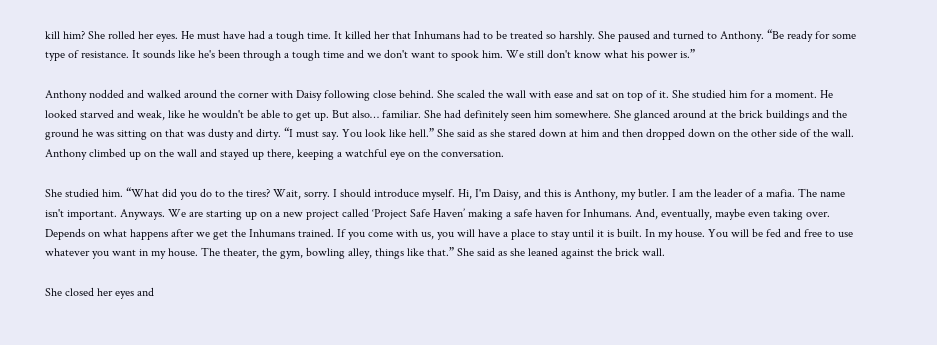kill him? She rolled her eyes. He must have had a tough time. It killed her that Inhumans had to be treated so harshly. She paused and turned to Anthony. “Be ready for some type of resistance. It sounds like he's been through a tough time and we don't want to spook him. We still don't know what his power is.”

Anthony nodded and walked around the corner with Daisy following close behind. She scaled the wall with ease and sat on top of it. She studied him for a moment. He looked starved and weak, like he wouldn't be able to get up. But also… familiar. She had definitely seen him somewhere. She glanced around at the brick buildings and the ground he was sitting on that was dusty and dirty. “I must say. You look like hell.” She said as she stared down at him and then dropped down on the other side of the wall. Anthony climbed up on the wall and stayed up there, keeping a watchful eye on the conversation.

She studied him. “What did you do to the tires? Wait, sorry. I should introduce myself. Hi, I'm Daisy, and this is Anthony, my butler. I am the leader of a mafia. The name isn't important. Anyways. We are starting up on a new project called ‘Project Safe Haven’ making a safe haven for Inhumans. And, eventually, maybe even taking over. Depends on what happens after we get the Inhumans trained. If you come with us, you will have a place to stay until it is built. In my house. You will be fed and free to use whatever you want in my house. The theater, the gym, bowling alley, things like that.” She said as she leaned against the brick wall.

She closed her eyes and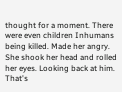thought for a moment. There were even children Inhumans being killed. Made her angry. She shook her head and rolled her eyes. Looking back at him. That's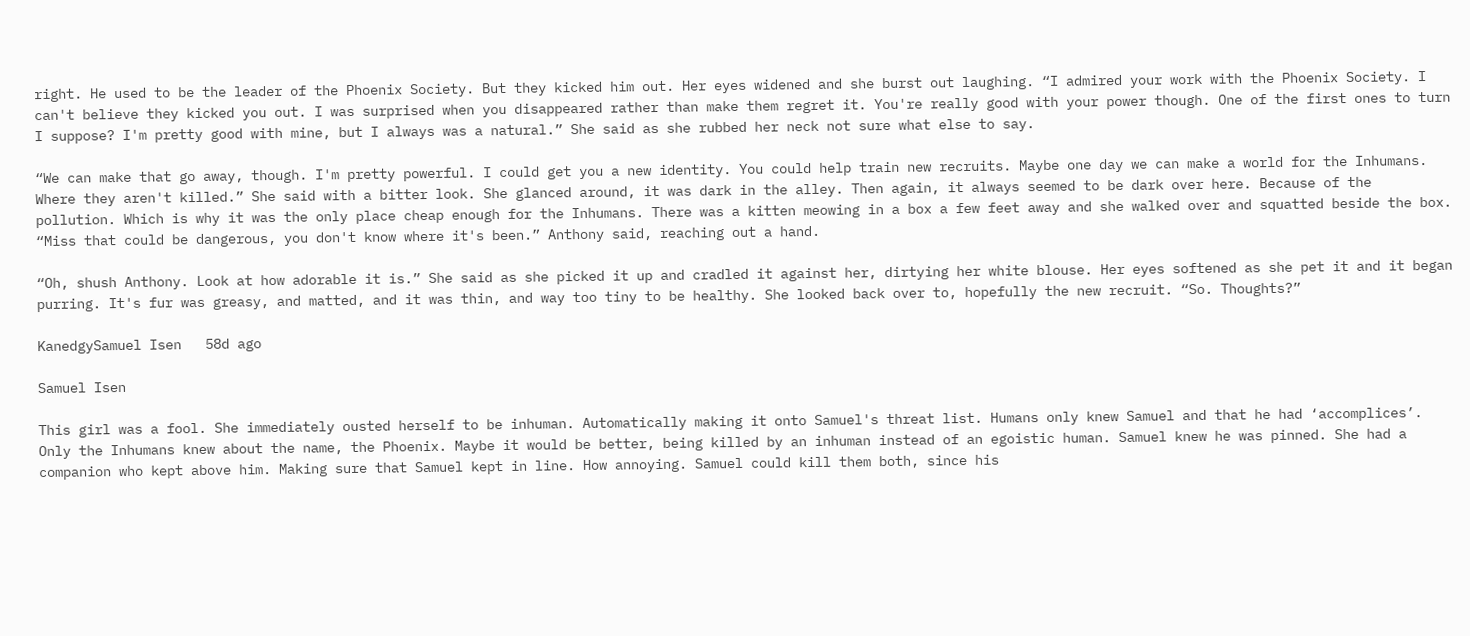right. He used to be the leader of the Phoenix Society. But they kicked him out. Her eyes widened and she burst out laughing. “I admired your work with the Phoenix Society. I can't believe they kicked you out. I was surprised when you disappeared rather than make them regret it. You're really good with your power though. One of the first ones to turn I suppose? I'm pretty good with mine, but I always was a natural.” She said as she rubbed her neck not sure what else to say.

“We can make that go away, though. I'm pretty powerful. I could get you a new identity. You could help train new recruits. Maybe one day we can make a world for the Inhumans. Where they aren't killed.” She said with a bitter look. She glanced around, it was dark in the alley. Then again, it always seemed to be dark over here. Because of the pollution. Which is why it was the only place cheap enough for the Inhumans. There was a kitten meowing in a box a few feet away and she walked over and squatted beside the box. “Miss that could be dangerous, you don't know where it's been.” Anthony said, reaching out a hand.

“Oh, shush Anthony. Look at how adorable it is.” She said as she picked it up and cradled it against her, dirtying her white blouse. Her eyes softened as she pet it and it began purring. It's fur was greasy, and matted, and it was thin, and way too tiny to be healthy. She looked back over to, hopefully the new recruit. “So. Thoughts?”

KanedgySamuel Isen   58d ago

Samuel Isen

This girl was a fool. She immediately ousted herself to be inhuman. Automatically making it onto Samuel's threat list. Humans only knew Samuel and that he had ‘accomplices’. Only the Inhumans knew about the name, the Phoenix. Maybe it would be better, being killed by an inhuman instead of an egoistic human. Samuel knew he was pinned. She had a companion who kept above him. Making sure that Samuel kept in line. How annoying. Samuel could kill them both, since his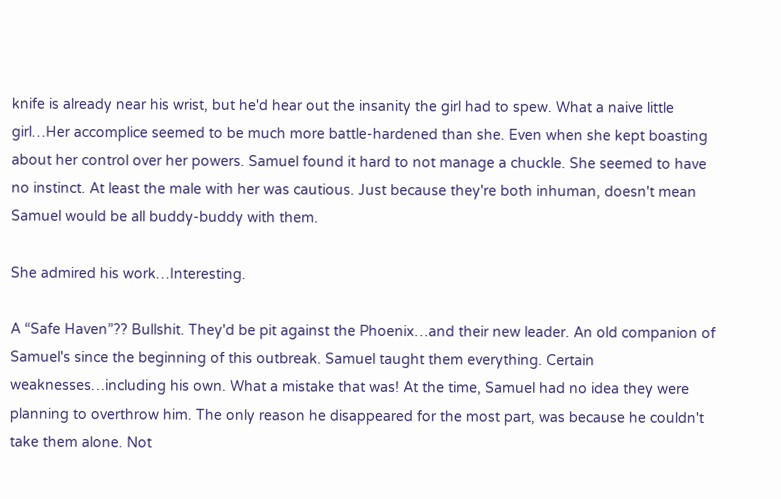knife is already near his wrist, but he'd hear out the insanity the girl had to spew. What a naive little girl…Her accomplice seemed to be much more battle-hardened than she. Even when she kept boasting about her control over her powers. Samuel found it hard to not manage a chuckle. She seemed to have no instinct. At least the male with her was cautious. Just because they're both inhuman, doesn't mean Samuel would be all buddy-buddy with them.

She admired his work…Interesting.

A “Safe Haven”?? Bullshit. They'd be pit against the Phoenix…and their new leader. An old companion of Samuel's since the beginning of this outbreak. Samuel taught them everything. Certain weaknesses…including his own. What a mistake that was! At the time, Samuel had no idea they were planning to overthrow him. The only reason he disappeared for the most part, was because he couldn't take them alone. Not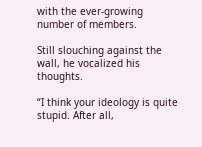with the ever-growing number of members.

Still slouching against the wall, he vocalized his thoughts.

“I think your ideology is quite stupid. After all,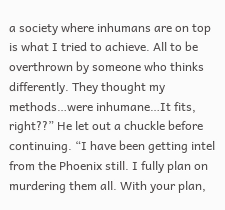a society where inhumans are on top is what I tried to achieve. All to be overthrown by someone who thinks differently. They thought my methods…were inhumane…It fits, right??” He let out a chuckle before continuing. “I have been getting intel from the Phoenix still. I fully plan on murdering them all. With your plan,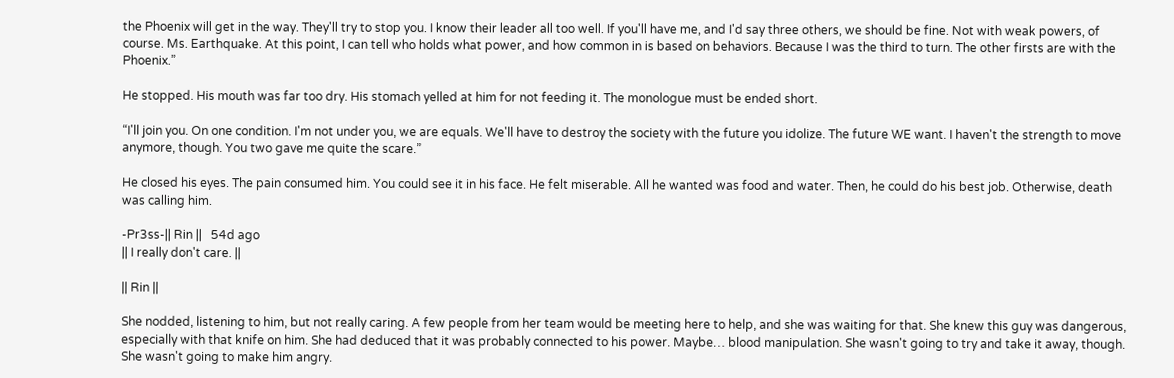the Phoenix will get in the way. They'll try to stop you. I know their leader all too well. If you'll have me, and I'd say three others, we should be fine. Not with weak powers, of course. Ms. Earthquake. At this point, I can tell who holds what power, and how common in is based on behaviors. Because I was the third to turn. The other firsts are with the Phoenix.”

He stopped. His mouth was far too dry. His stomach yelled at him for not feeding it. The monologue must be ended short.

“I'll join you. On one condition. I'm not under you, we are equals. We'll have to destroy the society with the future you idolize. The future WE want. I haven't the strength to move anymore, though. You two gave me quite the scare.”

He closed his eyes. The pain consumed him. You could see it in his face. He felt miserable. All he wanted was food and water. Then, he could do his best job. Otherwise, death was calling him.

-Pr3ss-|| Rin ||   54d ago
|| I really don't care. ||

|| Rin ||

She nodded, listening to him, but not really caring. A few people from her team would be meeting here to help, and she was waiting for that. She knew this guy was dangerous, especially with that knife on him. She had deduced that it was probably connected to his power. Maybe… blood manipulation. She wasn't going to try and take it away, though. She wasn't going to make him angry.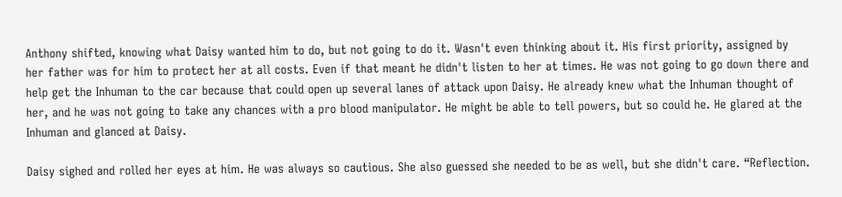Anthony shifted, knowing what Daisy wanted him to do, but not going to do it. Wasn't even thinking about it. His first priority, assigned by her father was for him to protect her at all costs. Even if that meant he didn't listen to her at times. He was not going to go down there and help get the Inhuman to the car because that could open up several lanes of attack upon Daisy. He already knew what the Inhuman thought of her, and he was not going to take any chances with a pro blood manipulator. He might be able to tell powers, but so could he. He glared at the Inhuman and glanced at Daisy.

Daisy sighed and rolled her eyes at him. He was always so cautious. She also guessed she needed to be as well, but she didn't care. “Reflection.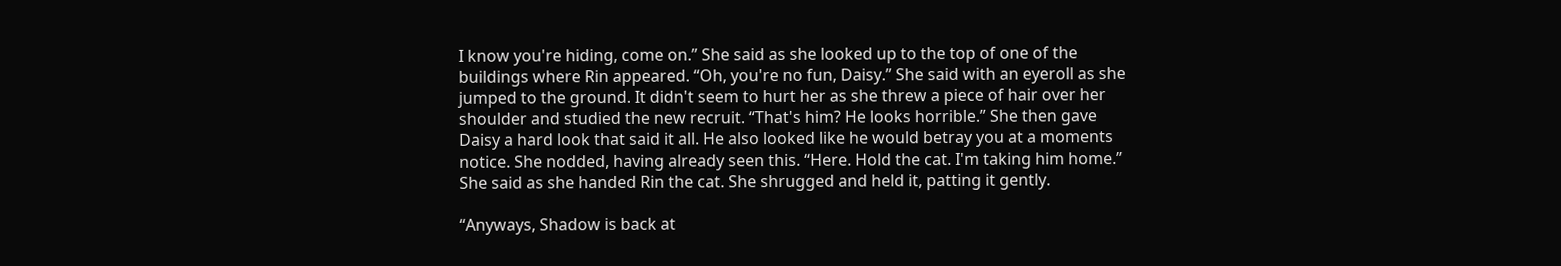I know you're hiding, come on.” She said as she looked up to the top of one of the buildings where Rin appeared. “Oh, you're no fun, Daisy.” She said with an eyeroll as she jumped to the ground. It didn't seem to hurt her as she threw a piece of hair over her shoulder and studied the new recruit. “That's him? He looks horrible.” She then gave Daisy a hard look that said it all. He also looked like he would betray you at a moments notice. She nodded, having already seen this. “Here. Hold the cat. I'm taking him home.” She said as she handed Rin the cat. She shrugged and held it, patting it gently.

“Anyways, Shadow is back at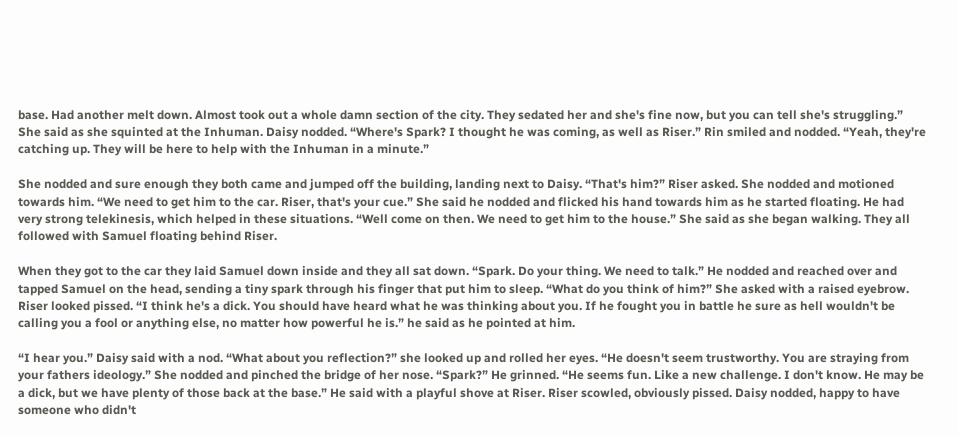base. Had another melt down. Almost took out a whole damn section of the city. They sedated her and she's fine now, but you can tell she's struggling.” She said as she squinted at the Inhuman. Daisy nodded. “Where's Spark? I thought he was coming, as well as Riser.” Rin smiled and nodded. “Yeah, they're catching up. They will be here to help with the Inhuman in a minute.”

She nodded and sure enough they both came and jumped off the building, landing next to Daisy. “That's him?” Riser asked. She nodded and motioned towards him. “We need to get him to the car. Riser, that's your cue.” She said he nodded and flicked his hand towards him as he started floating. He had very strong telekinesis, which helped in these situations. “Well come on then. We need to get him to the house.” She said as she began walking. They all followed with Samuel floating behind Riser.

When they got to the car they laid Samuel down inside and they all sat down. “Spark. Do your thing. We need to talk.” He nodded and reached over and tapped Samuel on the head, sending a tiny spark through his finger that put him to sleep. “What do you think of him?” She asked with a raised eyebrow. Riser looked pissed. “I think he's a dick. You should have heard what he was thinking about you. If he fought you in battle he sure as hell wouldn't be calling you a fool or anything else, no matter how powerful he is.” he said as he pointed at him.

“I hear you.” Daisy said with a nod. “What about you reflection?” she looked up and rolled her eyes. “He doesn't seem trustworthy. You are straying from your fathers ideology.” She nodded and pinched the bridge of her nose. “Spark?” He grinned. “He seems fun. Like a new challenge. I don't know. He may be a dick, but we have plenty of those back at the base.” He said with a playful shove at Riser. Riser scowled, obviously pissed. Daisy nodded, happy to have someone who didn't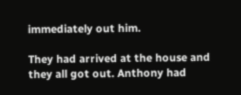immediately out him.

They had arrived at the house and they all got out. Anthony had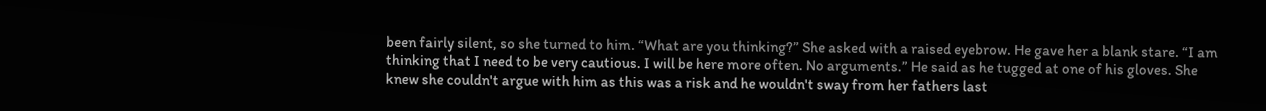been fairly silent, so she turned to him. “What are you thinking?” She asked with a raised eyebrow. He gave her a blank stare. “I am thinking that I need to be very cautious. I will be here more often. No arguments.” He said as he tugged at one of his gloves. She knew she couldn't argue with him as this was a risk and he wouldn't sway from her fathers last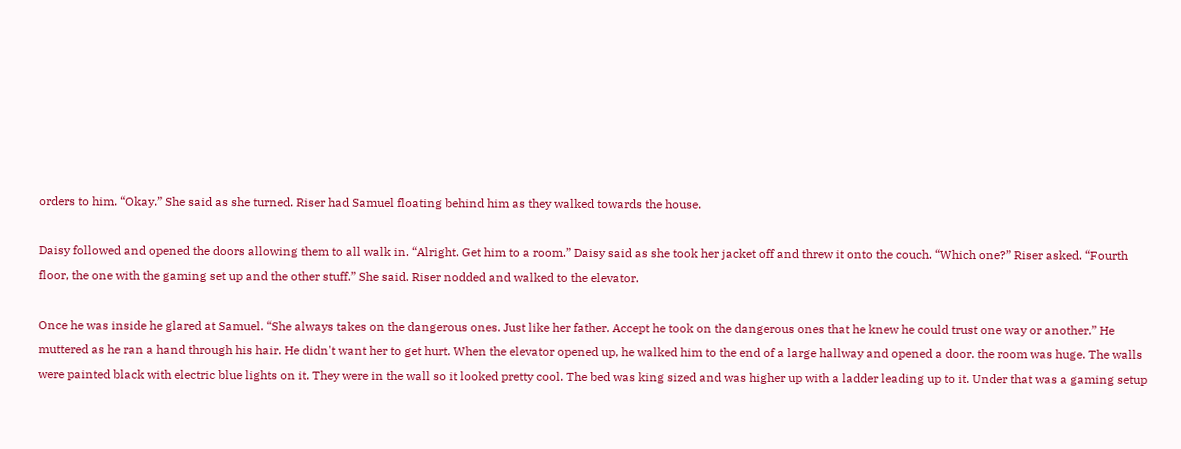orders to him. “Okay.” She said as she turned. Riser had Samuel floating behind him as they walked towards the house.

Daisy followed and opened the doors allowing them to all walk in. “Alright. Get him to a room.” Daisy said as she took her jacket off and threw it onto the couch. “Which one?” Riser asked. “Fourth floor, the one with the gaming set up and the other stuff.” She said. Riser nodded and walked to the elevator.

Once he was inside he glared at Samuel. “She always takes on the dangerous ones. Just like her father. Accept he took on the dangerous ones that he knew he could trust one way or another.” He muttered as he ran a hand through his hair. He didn't want her to get hurt. When the elevator opened up, he walked him to the end of a large hallway and opened a door. the room was huge. The walls were painted black with electric blue lights on it. They were in the wall so it looked pretty cool. The bed was king sized and was higher up with a ladder leading up to it. Under that was a gaming setup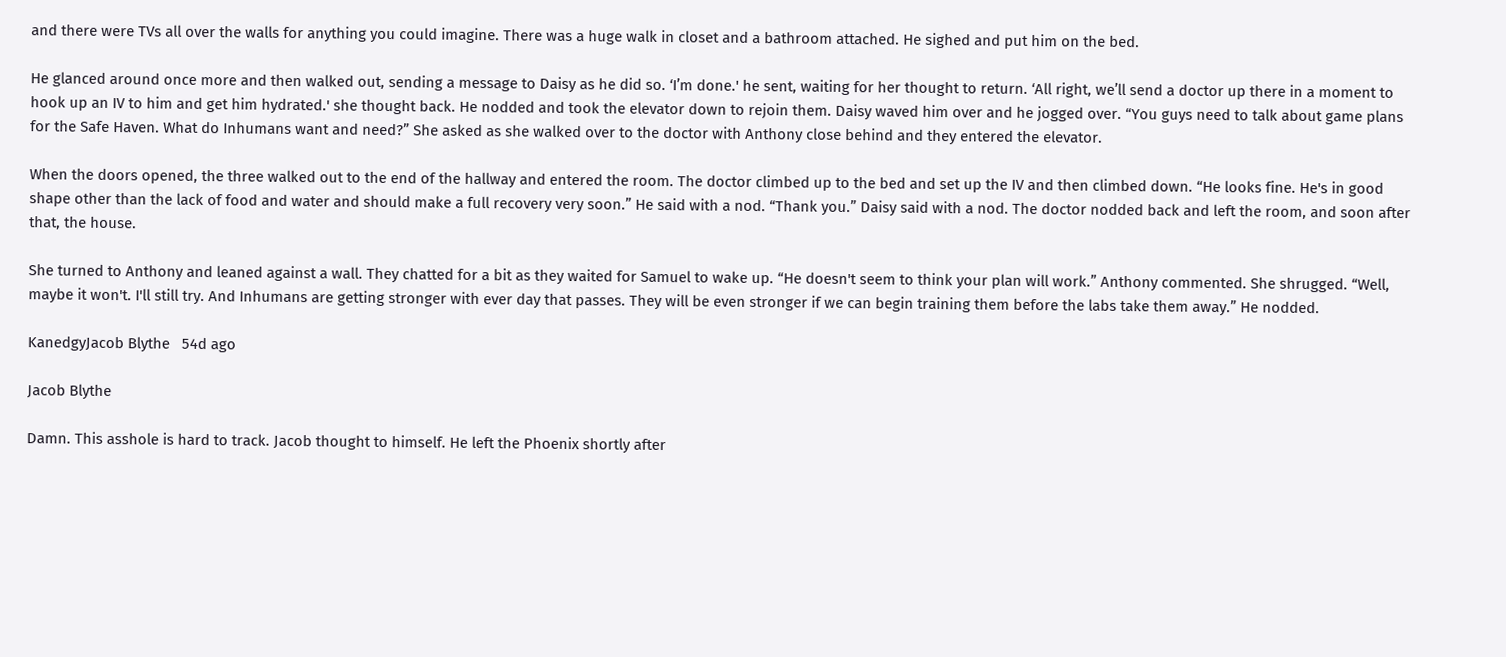and there were TVs all over the walls for anything you could imagine. There was a huge walk in closet and a bathroom attached. He sighed and put him on the bed.

He glanced around once more and then walked out, sending a message to Daisy as he did so. ‘I’m done.' he sent, waiting for her thought to return. ‘All right, we’ll send a doctor up there in a moment to hook up an IV to him and get him hydrated.' she thought back. He nodded and took the elevator down to rejoin them. Daisy waved him over and he jogged over. “You guys need to talk about game plans for the Safe Haven. What do Inhumans want and need?” She asked as she walked over to the doctor with Anthony close behind and they entered the elevator.

When the doors opened, the three walked out to the end of the hallway and entered the room. The doctor climbed up to the bed and set up the IV and then climbed down. “He looks fine. He's in good shape other than the lack of food and water and should make a full recovery very soon.” He said with a nod. “Thank you.” Daisy said with a nod. The doctor nodded back and left the room, and soon after that, the house.

She turned to Anthony and leaned against a wall. They chatted for a bit as they waited for Samuel to wake up. “He doesn't seem to think your plan will work.” Anthony commented. She shrugged. “Well, maybe it won't. I'll still try. And Inhumans are getting stronger with ever day that passes. They will be even stronger if we can begin training them before the labs take them away.” He nodded.

KanedgyJacob Blythe   54d ago

Jacob Blythe

Damn. This asshole is hard to track. Jacob thought to himself. He left the Phoenix shortly after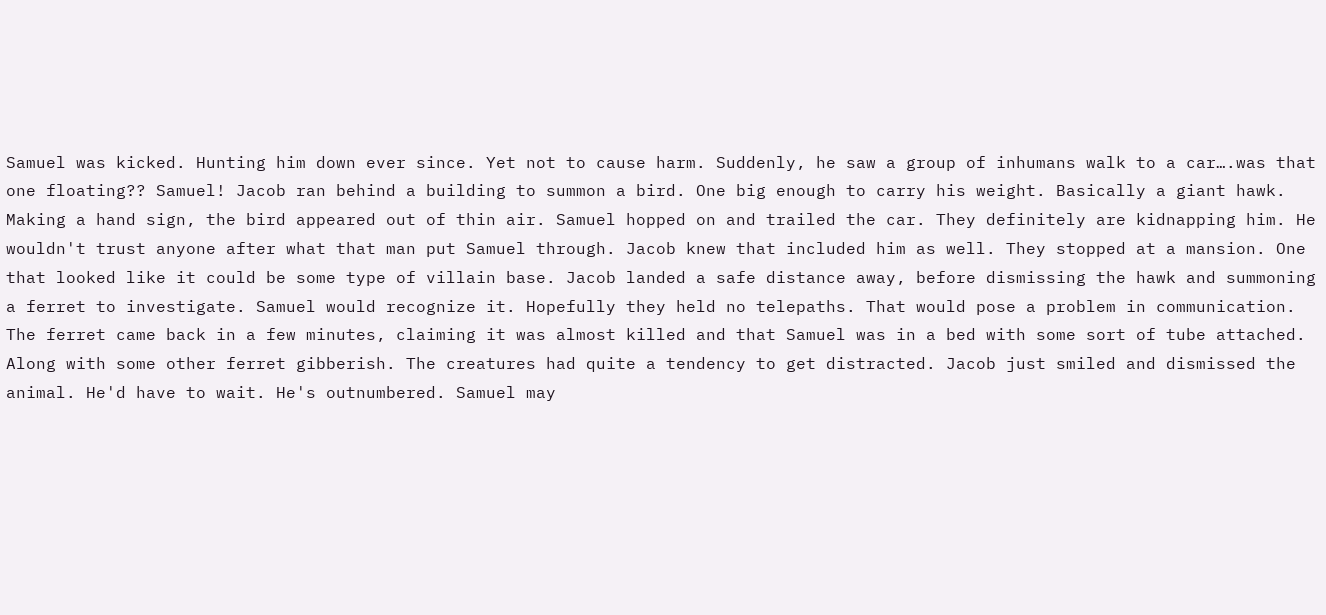Samuel was kicked. Hunting him down ever since. Yet not to cause harm. Suddenly, he saw a group of inhumans walk to a car….was that one floating?? Samuel! Jacob ran behind a building to summon a bird. One big enough to carry his weight. Basically a giant hawk. Making a hand sign, the bird appeared out of thin air. Samuel hopped on and trailed the car. They definitely are kidnapping him. He wouldn't trust anyone after what that man put Samuel through. Jacob knew that included him as well. They stopped at a mansion. One that looked like it could be some type of villain base. Jacob landed a safe distance away, before dismissing the hawk and summoning a ferret to investigate. Samuel would recognize it. Hopefully they held no telepaths. That would pose a problem in communication. The ferret came back in a few minutes, claiming it was almost killed and that Samuel was in a bed with some sort of tube attached. Along with some other ferret gibberish. The creatures had quite a tendency to get distracted. Jacob just smiled and dismissed the animal. He'd have to wait. He's outnumbered. Samuel may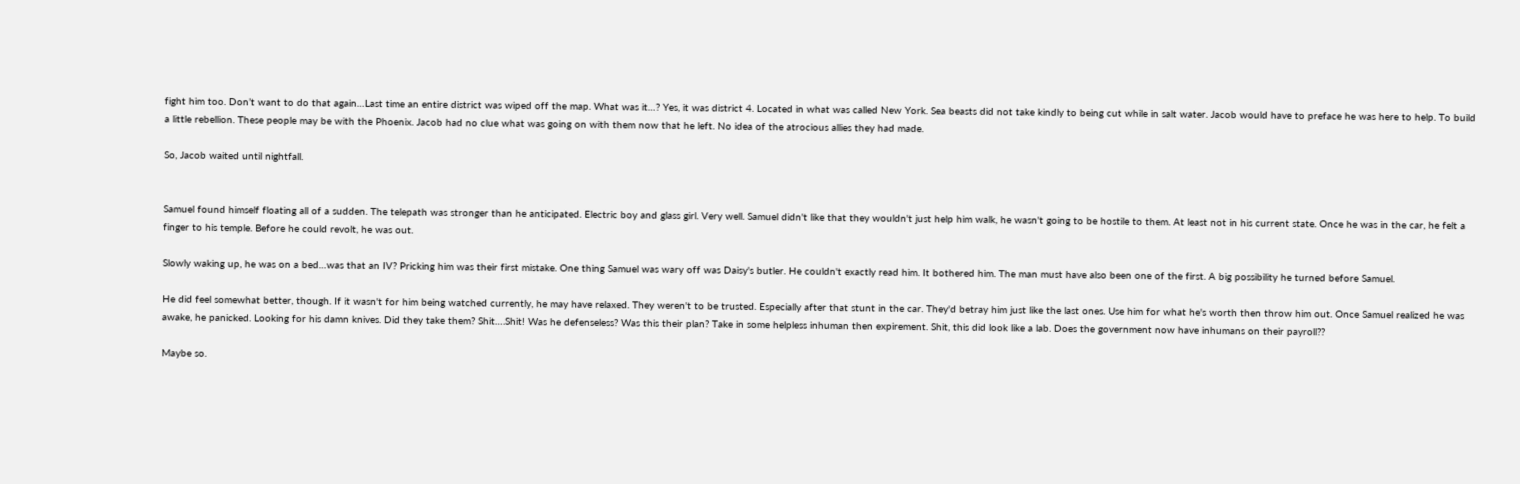fight him too. Don’t want to do that again…Last time an entire district was wiped off the map. What was it…? Yes, it was district 4. Located in what was called New York. Sea beasts did not take kindly to being cut while in salt water. Jacob would have to preface he was here to help. To build a little rebellion. These people may be with the Phoenix. Jacob had no clue what was going on with them now that he left. No idea of the atrocious allies they had made.

So, Jacob waited until nightfall.


Samuel found himself floating all of a sudden. The telepath was stronger than he anticipated. Electric boy and glass girl. Very well. Samuel didn't like that they wouldn't just help him walk, he wasn't going to be hostile to them. At least not in his current state. Once he was in the car, he felt a finger to his temple. Before he could revolt, he was out.

Slowly waking up, he was on a bed…was that an IV? Pricking him was their first mistake. One thing Samuel was wary off was Daisy's butler. He couldn't exactly read him. It bothered him. The man must have also been one of the first. A big possibility he turned before Samuel.

He did feel somewhat better, though. If it wasn't for him being watched currently, he may have relaxed. They weren't to be trusted. Especially after that stunt in the car. They'd betray him just like the last ones. Use him for what he's worth then throw him out. Once Samuel realized he was awake, he panicked. Looking for his damn knives. Did they take them? Shit….Shit! Was he defenseless? Was this their plan? Take in some helpless inhuman then expirement. Shit, this did look like a lab. Does the government now have inhumans on their payroll??

Maybe so.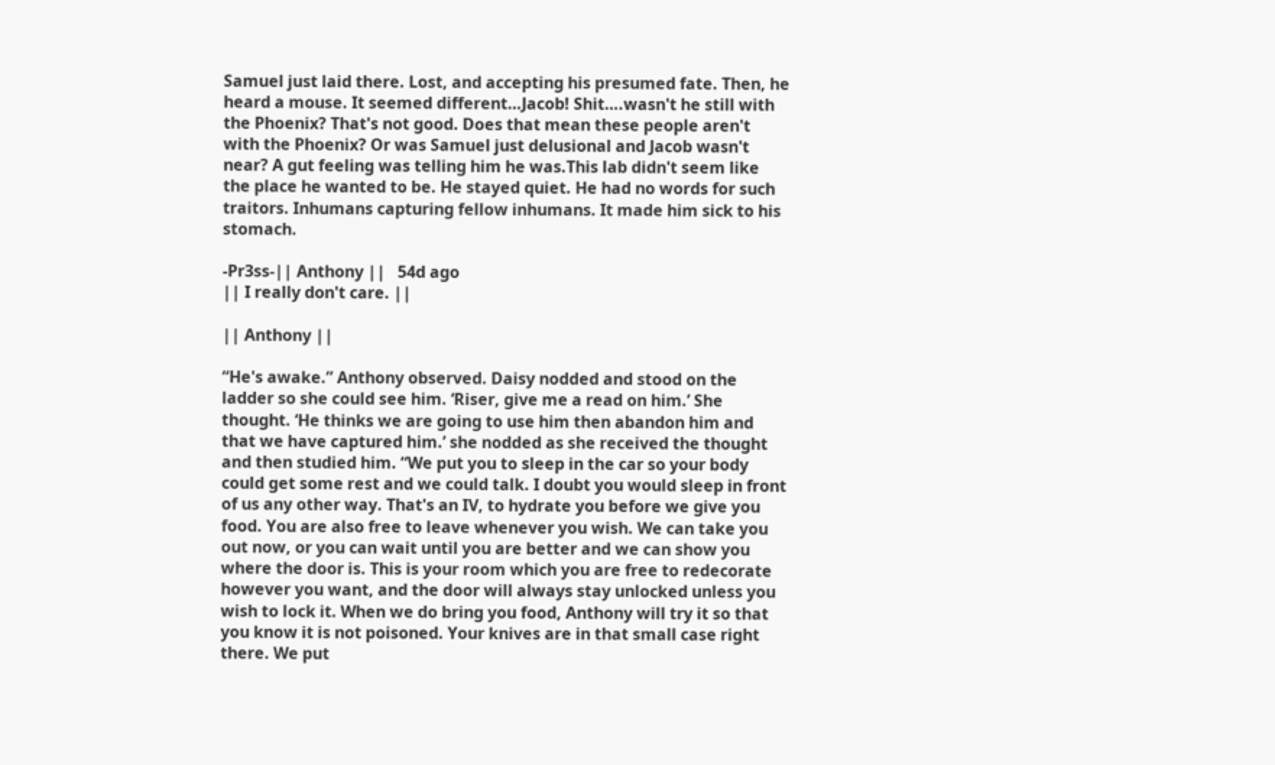Samuel just laid there. Lost, and accepting his presumed fate. Then, he heard a mouse. It seemed different…Jacob! Shit….wasn't he still with the Phoenix? That's not good. Does that mean these people aren't with the Phoenix? Or was Samuel just delusional and Jacob wasn't near? A gut feeling was telling him he was.This lab didn't seem like the place he wanted to be. He stayed quiet. He had no words for such traitors. Inhumans capturing fellow inhumans. It made him sick to his stomach.

-Pr3ss-|| Anthony ||   54d ago
|| I really don't care. ||

|| Anthony ||

“He's awake.” Anthony observed. Daisy nodded and stood on the ladder so she could see him. ‘Riser, give me a read on him.’ She thought. ‘He thinks we are going to use him then abandon him and that we have captured him.’ she nodded as she received the thought and then studied him. “We put you to sleep in the car so your body could get some rest and we could talk. I doubt you would sleep in front of us any other way. That's an IV, to hydrate you before we give you food. You are also free to leave whenever you wish. We can take you out now, or you can wait until you are better and we can show you where the door is. This is your room which you are free to redecorate however you want, and the door will always stay unlocked unless you wish to lock it. When we do bring you food, Anthony will try it so that you know it is not poisoned. Your knives are in that small case right there. We put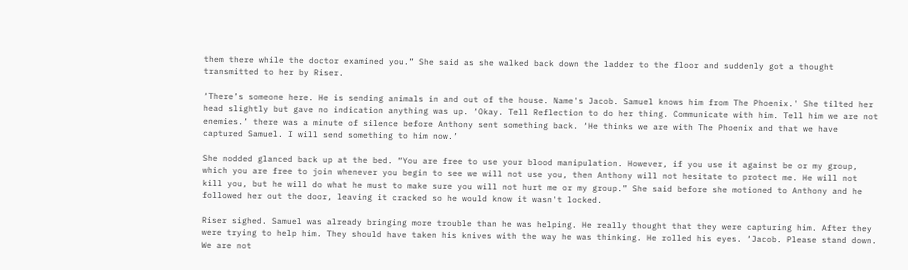them there while the doctor examined you.” She said as she walked back down the ladder to the floor and suddenly got a thought transmitted to her by Riser.

‘There’s someone here. He is sending animals in and out of the house. Name's Jacob. Samuel knows him from The Phoenix.' She tilted her head slightly but gave no indication anything was up. ‘Okay. Tell Reflection to do her thing. Communicate with him. Tell him we are not enemies.’ there was a minute of silence before Anthony sent something back. ‘He thinks we are with The Phoenix and that we have captured Samuel. I will send something to him now.’

She nodded glanced back up at the bed. “You are free to use your blood manipulation. However, if you use it against be or my group, which you are free to join whenever you begin to see we will not use you, then Anthony will not hesitate to protect me. He will not kill you, but he will do what he must to make sure you will not hurt me or my group.” She said before she motioned to Anthony and he followed her out the door, leaving it cracked so he would know it wasn't locked.

Riser sighed. Samuel was already bringing more trouble than he was helping. He really thought that they were capturing him. After they were trying to help him. They should have taken his knives with the way he was thinking. He rolled his eyes. ‘Jacob. Please stand down. We are not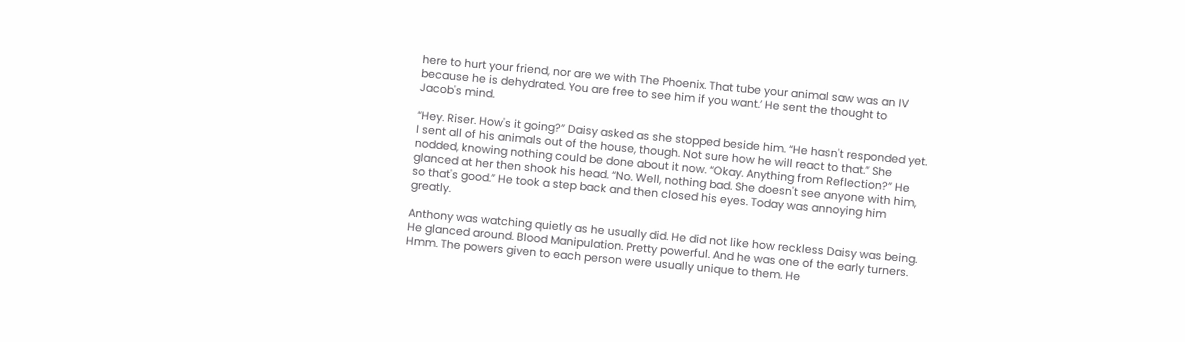here to hurt your friend, nor are we with The Phoenix. That tube your animal saw was an IV because he is dehydrated. You are free to see him if you want.’ He sent the thought to Jacob's mind.

“Hey. Riser. How's it going?” Daisy asked as she stopped beside him. “He hasn't responded yet. I sent all of his animals out of the house, though. Not sure how he will react to that.” She nodded, knowing nothing could be done about it now. “Okay. Anything from Reflection?” He glanced at her then shook his head. “No. Well, nothing bad. She doesn't see anyone with him, so that's good.” He took a step back and then closed his eyes. Today was annoying him greatly.

Anthony was watching quietly as he usually did. He did not like how reckless Daisy was being. He glanced around. Blood Manipulation. Pretty powerful. And he was one of the early turners. Hmm. The powers given to each person were usually unique to them. He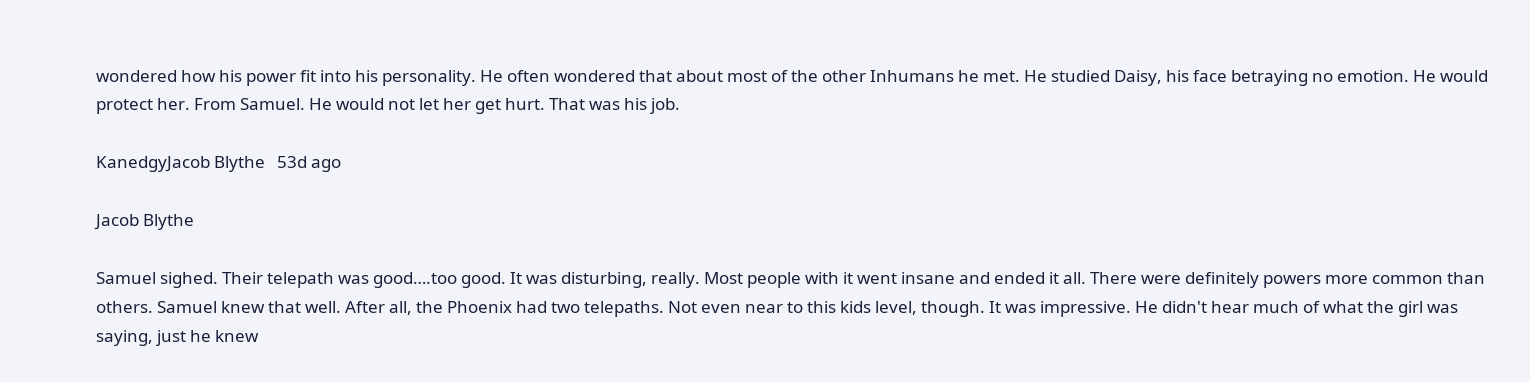wondered how his power fit into his personality. He often wondered that about most of the other Inhumans he met. He studied Daisy, his face betraying no emotion. He would protect her. From Samuel. He would not let her get hurt. That was his job.

KanedgyJacob Blythe   53d ago

Jacob Blythe

Samuel sighed. Their telepath was good….too good. It was disturbing, really. Most people with it went insane and ended it all. There were definitely powers more common than others. Samuel knew that well. After all, the Phoenix had two telepaths. Not even near to this kids level, though. It was impressive. He didn't hear much of what the girl was saying, just he knew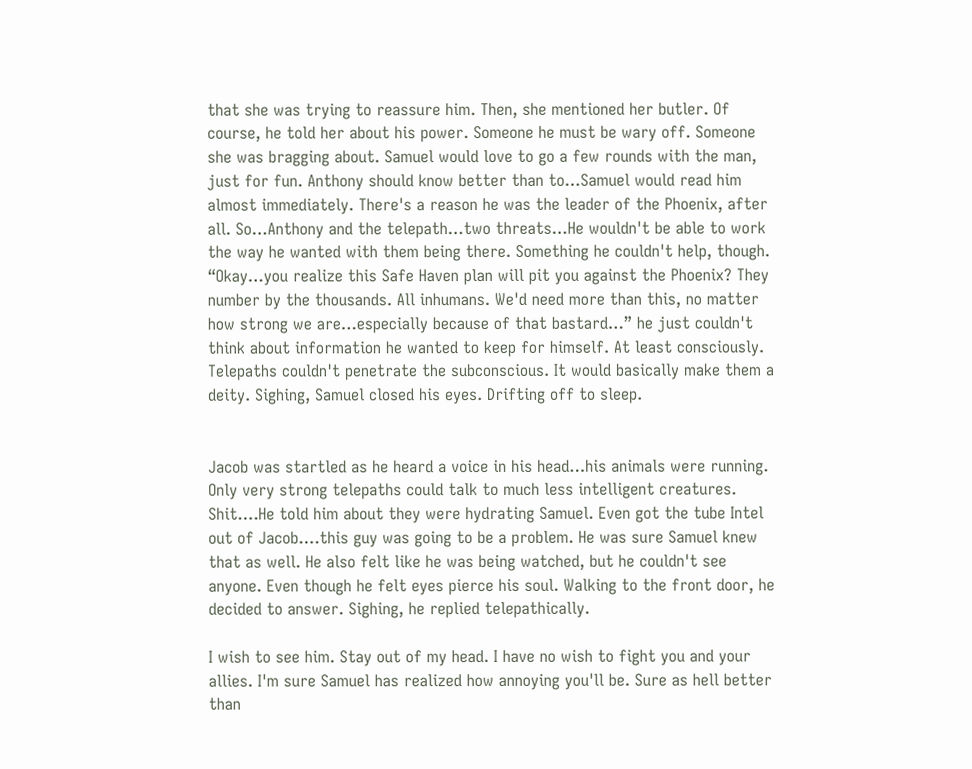that she was trying to reassure him. Then, she mentioned her butler. Of course, he told her about his power. Someone he must be wary off. Someone she was bragging about. Samuel would love to go a few rounds with the man, just for fun. Anthony should know better than to…Samuel would read him almost immediately. There's a reason he was the leader of the Phoenix, after all. So…Anthony and the telepath…two threats…He wouldn't be able to work the way he wanted with them being there. Something he couldn't help, though. “Okay…you realize this Safe Haven plan will pit you against the Phoenix? They number by the thousands. All inhumans. We'd need more than this, no matter how strong we are…especially because of that bastard…” he just couldn't think about information he wanted to keep for himself. At least consciously. Telepaths couldn't penetrate the subconscious. It would basically make them a deity. Sighing, Samuel closed his eyes. Drifting off to sleep.


Jacob was startled as he heard a voice in his head…his animals were running. Only very strong telepaths could talk to much less intelligent creatures. Shit….He told him about they were hydrating Samuel. Even got the tube Intel out of Jacob….this guy was going to be a problem. He was sure Samuel knew that as well. He also felt like he was being watched, but he couldn't see anyone. Even though he felt eyes pierce his soul. Walking to the front door, he decided to answer. Sighing, he replied telepathically.

I wish to see him. Stay out of my head. I have no wish to fight you and your allies. I'm sure Samuel has realized how annoying you'll be. Sure as hell better than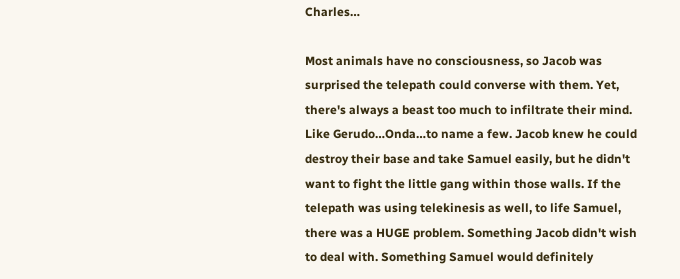Charles…

Most animals have no consciousness, so Jacob was surprised the telepath could converse with them. Yet, there's always a beast too much to infiltrate their mind. Like Gerudo…Onda…to name a few. Jacob knew he could destroy their base and take Samuel easily, but he didn't want to fight the little gang within those walls. If the telepath was using telekinesis as well, to life Samuel, there was a HUGE problem. Something Jacob didn't wish to deal with. Something Samuel would definitely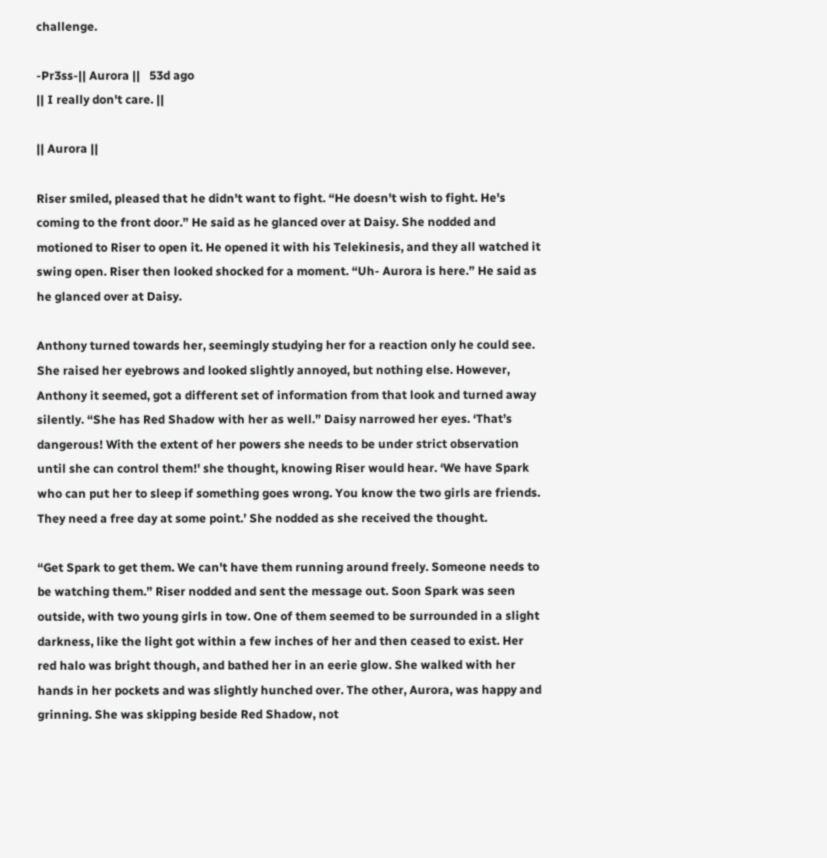challenge.

-Pr3ss-|| Aurora ||   53d ago
|| I really don't care. ||

|| Aurora ||

Riser smiled, pleased that he didn't want to fight. “He doesn't wish to fight. He's coming to the front door.” He said as he glanced over at Daisy. She nodded and motioned to Riser to open it. He opened it with his Telekinesis, and they all watched it swing open. Riser then looked shocked for a moment. “Uh- Aurora is here.” He said as he glanced over at Daisy.

Anthony turned towards her, seemingly studying her for a reaction only he could see. She raised her eyebrows and looked slightly annoyed, but nothing else. However, Anthony it seemed, got a different set of information from that look and turned away silently. “She has Red Shadow with her as well.” Daisy narrowed her eyes. ‘That’s dangerous! With the extent of her powers she needs to be under strict observation until she can control them!' she thought, knowing Riser would hear. ‘We have Spark who can put her to sleep if something goes wrong. You know the two girls are friends. They need a free day at some point.’ She nodded as she received the thought.

“Get Spark to get them. We can't have them running around freely. Someone needs to be watching them.” Riser nodded and sent the message out. Soon Spark was seen outside, with two young girls in tow. One of them seemed to be surrounded in a slight darkness, like the light got within a few inches of her and then ceased to exist. Her red halo was bright though, and bathed her in an eerie glow. She walked with her hands in her pockets and was slightly hunched over. The other, Aurora, was happy and grinning. She was skipping beside Red Shadow, not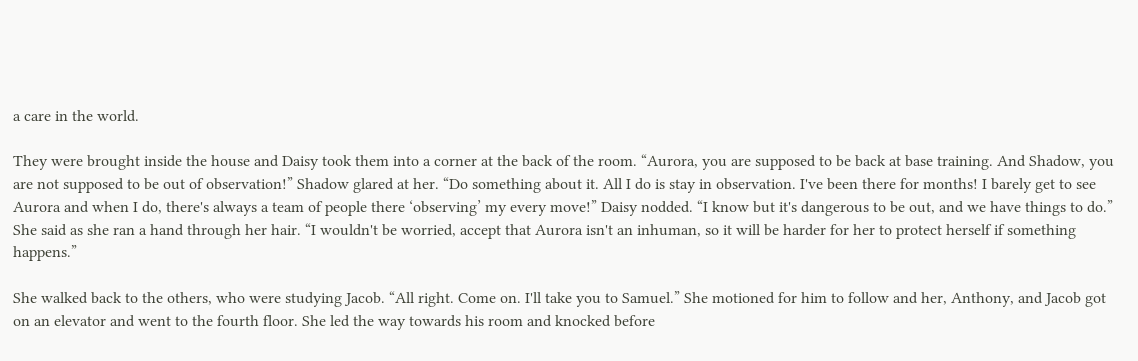a care in the world.

They were brought inside the house and Daisy took them into a corner at the back of the room. “Aurora, you are supposed to be back at base training. And Shadow, you are not supposed to be out of observation!” Shadow glared at her. “Do something about it. All I do is stay in observation. I've been there for months! I barely get to see Aurora and when I do, there's always a team of people there ‘observing’ my every move!” Daisy nodded. “I know but it's dangerous to be out, and we have things to do.” She said as she ran a hand through her hair. “I wouldn't be worried, accept that Aurora isn't an inhuman, so it will be harder for her to protect herself if something happens.”

She walked back to the others, who were studying Jacob. “All right. Come on. I'll take you to Samuel.” She motioned for him to follow and her, Anthony, and Jacob got on an elevator and went to the fourth floor. She led the way towards his room and knocked before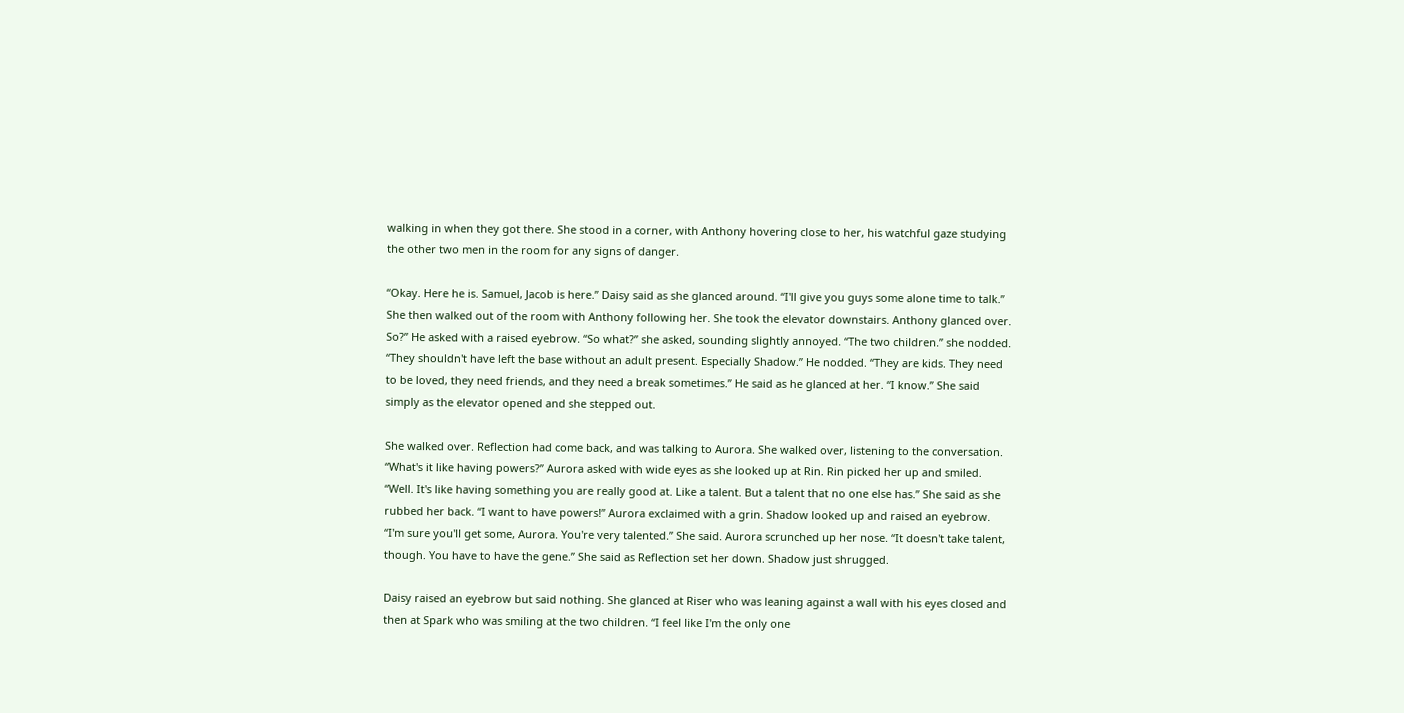walking in when they got there. She stood in a corner, with Anthony hovering close to her, his watchful gaze studying the other two men in the room for any signs of danger.

“Okay. Here he is. Samuel, Jacob is here.” Daisy said as she glanced around. “I'll give you guys some alone time to talk.” She then walked out of the room with Anthony following her. She took the elevator downstairs. Anthony glanced over. So?” He asked with a raised eyebrow. “So what?” she asked, sounding slightly annoyed. “The two children.” she nodded. “They shouldn't have left the base without an adult present. Especially Shadow.” He nodded. “They are kids. They need to be loved, they need friends, and they need a break sometimes.” He said as he glanced at her. “I know.” She said simply as the elevator opened and she stepped out.

She walked over. Reflection had come back, and was talking to Aurora. She walked over, listening to the conversation. “What's it like having powers?” Aurora asked with wide eyes as she looked up at Rin. Rin picked her up and smiled. “Well. It's like having something you are really good at. Like a talent. But a talent that no one else has.” She said as she rubbed her back. “I want to have powers!” Aurora exclaimed with a grin. Shadow looked up and raised an eyebrow. “I'm sure you'll get some, Aurora. You're very talented.” She said. Aurora scrunched up her nose. “It doesn't take talent, though. You have to have the gene.” She said as Reflection set her down. Shadow just shrugged.

Daisy raised an eyebrow but said nothing. She glanced at Riser who was leaning against a wall with his eyes closed and then at Spark who was smiling at the two children. “I feel like I'm the only one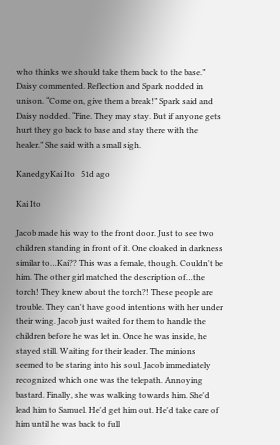who thinks we should take them back to the base.” Daisy commented. Reflection and Spark nodded in unison. “Come on, give them a break!” Spark said and Daisy nodded. “Fine. They may stay. But if anyone gets hurt they go back to base and stay there with the healer.” She said with a small sigh.

KanedgyKai Ito   51d ago

Kai Ito

Jacob made his way to the front door. Just to see two children standing in front of it. One cloaked in darkness similar to…Kai?? This was a female, though. Couldn't be him. The other girl matched the description of…the torch! They knew about the torch?! These people are trouble. They can't have good intentions with her under their wing. Jacob just waited for them to handle the children before he was let in. Once he was inside, he stayed still. Waiting for their leader. The minions seemed to be staring into his soul. Jacob immediately recognized which one was the telepath. Annoying bastard. Finally, she was walking towards him. She'd lead him to Samuel. He'd get him out. He'd take care of him until he was back to full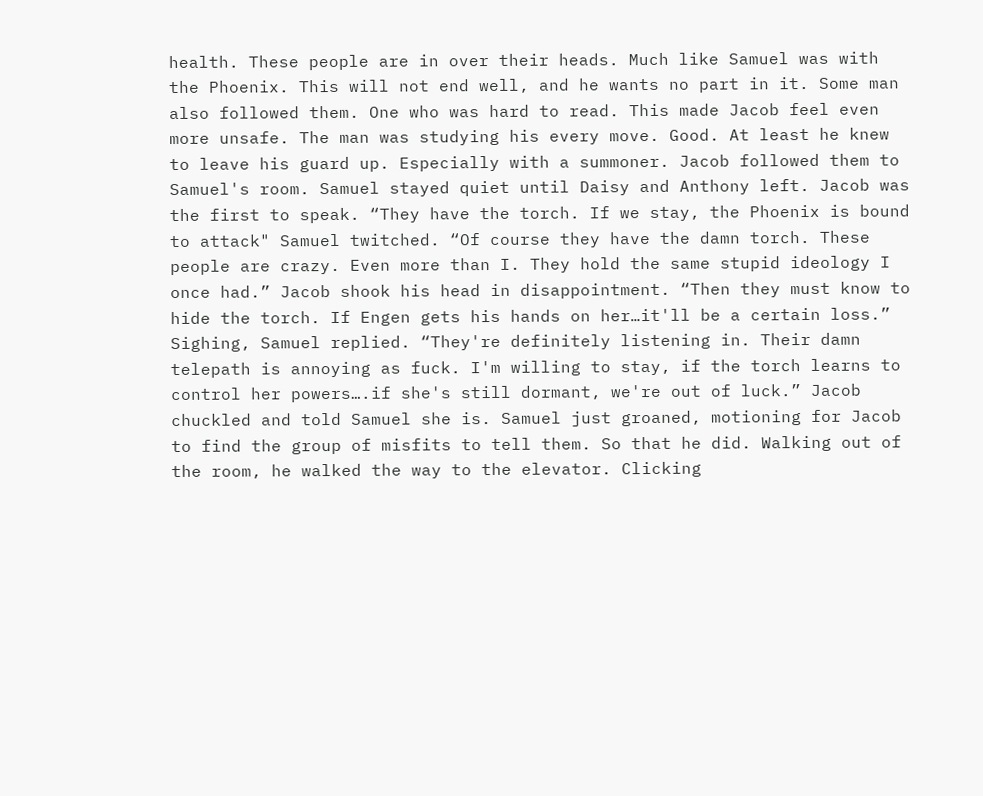health. These people are in over their heads. Much like Samuel was with the Phoenix. This will not end well, and he wants no part in it. Some man also followed them. One who was hard to read. This made Jacob feel even more unsafe. The man was studying his every move. Good. At least he knew to leave his guard up. Especially with a summoner. Jacob followed them to Samuel's room. Samuel stayed quiet until Daisy and Anthony left. Jacob was the first to speak. “They have the torch. If we stay, the Phoenix is bound to attack" Samuel twitched. “Of course they have the damn torch. These people are crazy. Even more than I. They hold the same stupid ideology I once had.” Jacob shook his head in disappointment. “Then they must know to hide the torch. If Engen gets his hands on her…it'll be a certain loss.” Sighing, Samuel replied. “They're definitely listening in. Their damn telepath is annoying as fuck. I'm willing to stay, if the torch learns to control her powers….if she's still dormant, we're out of luck.” Jacob chuckled and told Samuel she is. Samuel just groaned, motioning for Jacob to find the group of misfits to tell them. So that he did. Walking out of the room, he walked the way to the elevator. Clicking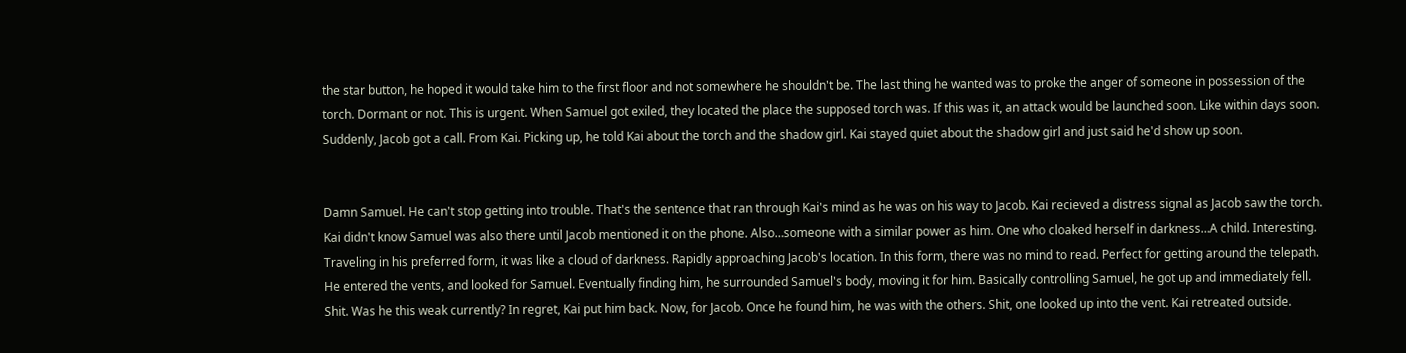the star button, he hoped it would take him to the first floor and not somewhere he shouldn't be. The last thing he wanted was to proke the anger of someone in possession of the torch. Dormant or not. This is urgent. When Samuel got exiled, they located the place the supposed torch was. If this was it, an attack would be launched soon. Like within days soon. Suddenly, Jacob got a call. From Kai. Picking up, he told Kai about the torch and the shadow girl. Kai stayed quiet about the shadow girl and just said he'd show up soon.


Damn Samuel. He can't stop getting into trouble. That's the sentence that ran through Kai's mind as he was on his way to Jacob. Kai recieved a distress signal as Jacob saw the torch. Kai didn't know Samuel was also there until Jacob mentioned it on the phone. Also…someone with a similar power as him. One who cloaked herself in darkness…A child. Interesting. Traveling in his preferred form, it was like a cloud of darkness. Rapidly approaching Jacob's location. In this form, there was no mind to read. Perfect for getting around the telepath. He entered the vents, and looked for Samuel. Eventually finding him, he surrounded Samuel's body, moving it for him. Basically controlling Samuel, he got up and immediately fell. Shit. Was he this weak currently? In regret, Kai put him back. Now, for Jacob. Once he found him, he was with the others. Shit, one looked up into the vent. Kai retreated outside.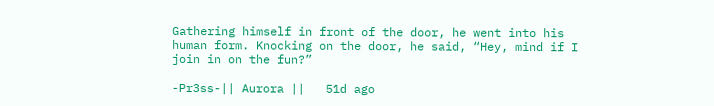Gathering himself in front of the door, he went into his human form. Knocking on the door, he said, “Hey, mind if I join in on the fun?”

-Pr3ss-|| Aurora ||   51d ago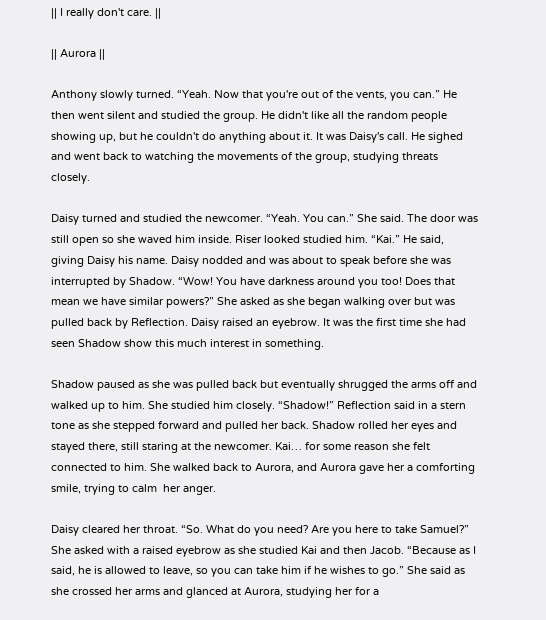|| I really don't care. ||

|| Aurora ||

Anthony slowly turned. “Yeah. Now that you're out of the vents, you can.” He then went silent and studied the group. He didn't like all the random people showing up, but he couldn't do anything about it. It was Daisy's call. He sighed and went back to watching the movements of the group, studying threats closely.

Daisy turned and studied the newcomer. “Yeah. You can.” She said. The door was still open so she waved him inside. Riser looked studied him. “Kai.” He said, giving Daisy his name. Daisy nodded and was about to speak before she was interrupted by Shadow. “Wow! You have darkness around you too! Does that mean we have similar powers?” She asked as she began walking over but was pulled back by Reflection. Daisy raised an eyebrow. It was the first time she had seen Shadow show this much interest in something.

Shadow paused as she was pulled back but eventually shrugged the arms off and walked up to him. She studied him closely. “Shadow!” Reflection said in a stern tone as she stepped forward and pulled her back. Shadow rolled her eyes and stayed there, still staring at the newcomer. Kai… for some reason she felt connected to him. She walked back to Aurora, and Aurora gave her a comforting smile, trying to calm  her anger.

Daisy cleared her throat. “So. What do you need? Are you here to take Samuel?” She asked with a raised eyebrow as she studied Kai and then Jacob. “Because as I said, he is allowed to leave, so you can take him if he wishes to go.” She said as she crossed her arms and glanced at Aurora, studying her for a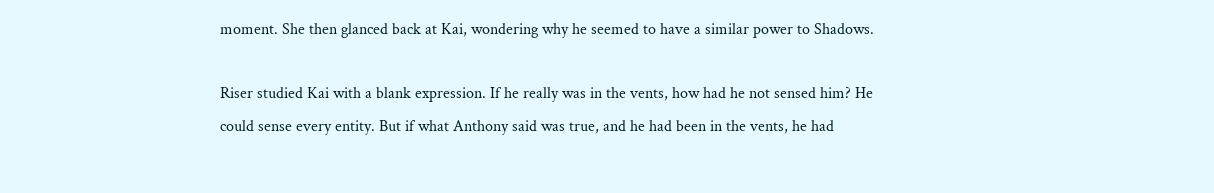moment. She then glanced back at Kai, wondering why he seemed to have a similar power to Shadows.

Riser studied Kai with a blank expression. If he really was in the vents, how had he not sensed him? He could sense every entity. But if what Anthony said was true, and he had been in the vents, he had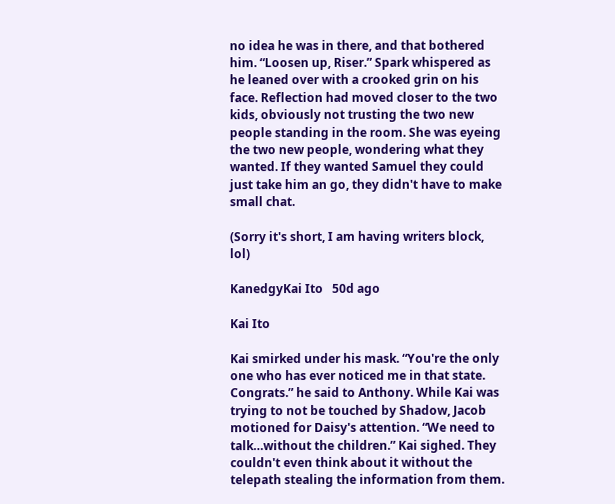no idea he was in there, and that bothered him. “Loosen up, Riser.” Spark whispered as he leaned over with a crooked grin on his face. Reflection had moved closer to the two kids, obviously not trusting the two new people standing in the room. She was eyeing the two new people, wondering what they wanted. If they wanted Samuel they could just take him an go, they didn't have to make small chat.

(Sorry it's short, I am having writers block, lol)

KanedgyKai Ito   50d ago

Kai Ito

Kai smirked under his mask. “You're the only one who has ever noticed me in that state. Congrats.” he said to Anthony. While Kai was trying to not be touched by Shadow, Jacob motioned for Daisy's attention. “We need to talk…without the children.” Kai sighed. They couldn't even think about it without the telepath stealing the information from them.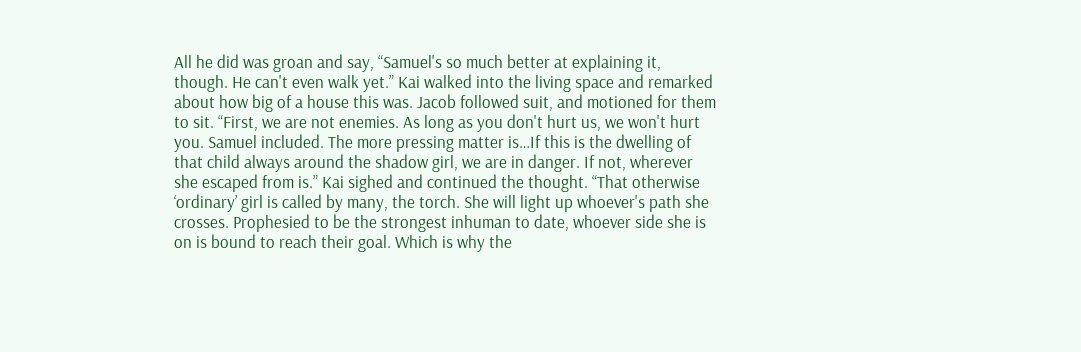All he did was groan and say, “Samuel's so much better at explaining it, though. He can't even walk yet.” Kai walked into the living space and remarked about how big of a house this was. Jacob followed suit, and motioned for them to sit. “First, we are not enemies. As long as you don't hurt us, we won't hurt you. Samuel included. The more pressing matter is…If this is the dwelling of that child always around the shadow girl, we are in danger. If not, wherever she escaped from is.” Kai sighed and continued the thought. “That otherwise ‘ordinary’ girl is called by many, the torch. She will light up whoever's path she crosses. Prophesied to be the strongest inhuman to date, whoever side she is on is bound to reach their goal. Which is why the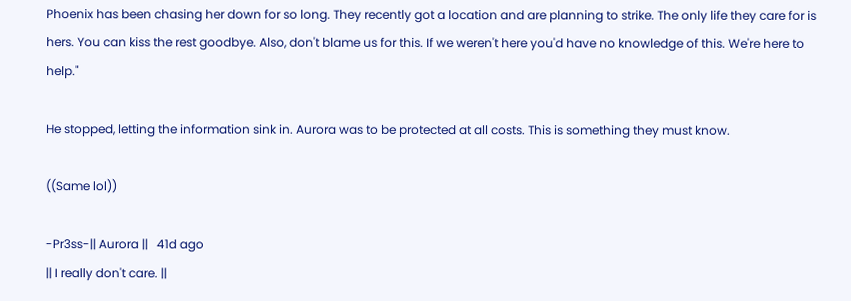Phoenix has been chasing her down for so long. They recently got a location and are planning to strike. The only life they care for is hers. You can kiss the rest goodbye. Also, don't blame us for this. If we weren't here you'd have no knowledge of this. We're here to help."

He stopped, letting the information sink in. Aurora was to be protected at all costs. This is something they must know.

((Same lol))

-Pr3ss-|| Aurora ||   41d ago
|| I really don't care. ||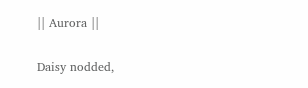|| Aurora ||

Daisy nodded,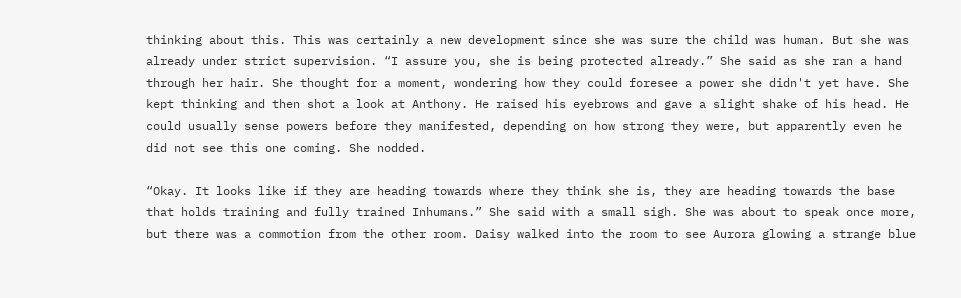thinking about this. This was certainly a new development since she was sure the child was human. But she was already under strict supervision. “I assure you, she is being protected already.” She said as she ran a hand through her hair. She thought for a moment, wondering how they could foresee a power she didn't yet have. She kept thinking and then shot a look at Anthony. He raised his eyebrows and gave a slight shake of his head. He could usually sense powers before they manifested, depending on how strong they were, but apparently even he did not see this one coming. She nodded.

“Okay. It looks like if they are heading towards where they think she is, they are heading towards the base that holds training and fully trained Inhumans.” She said with a small sigh. She was about to speak once more, but there was a commotion from the other room. Daisy walked into the room to see Aurora glowing a strange blue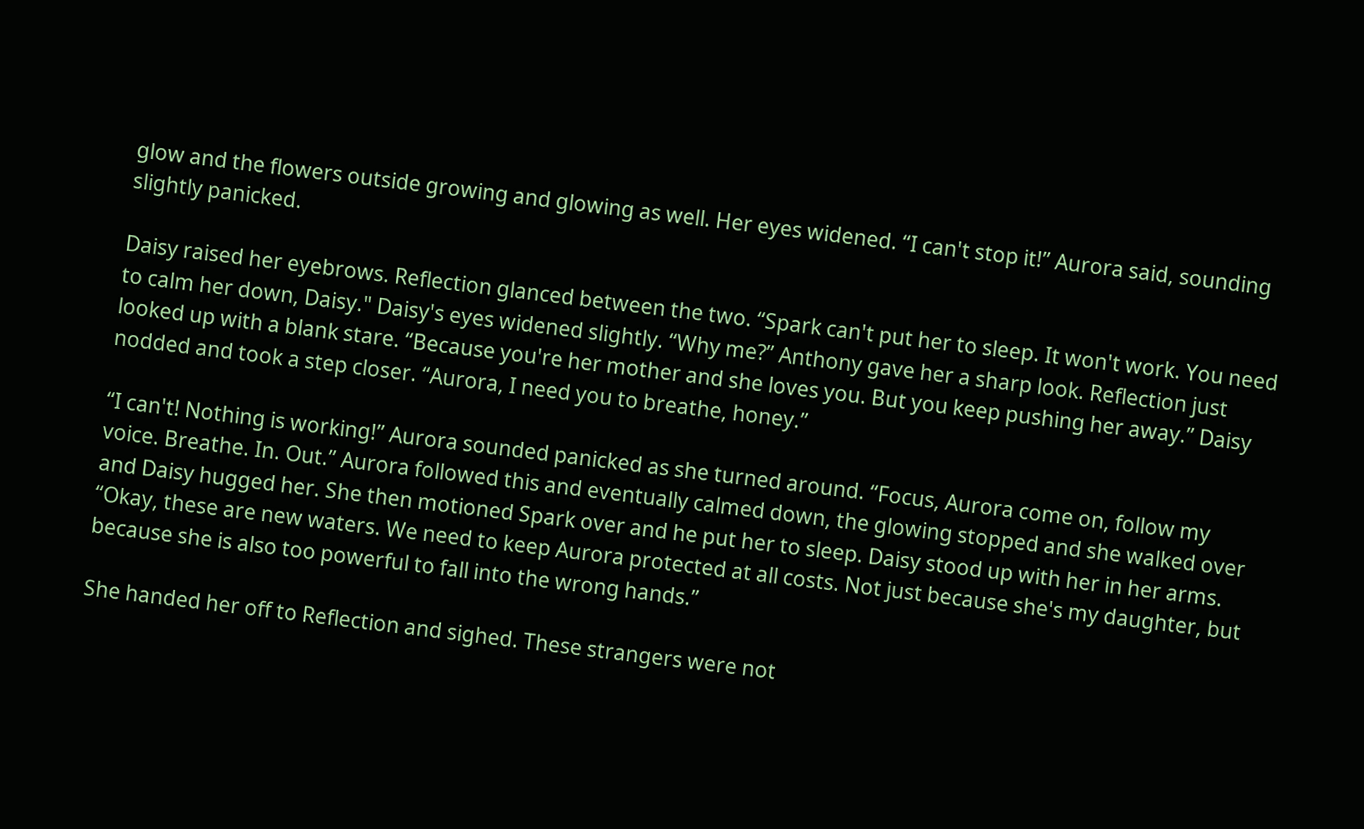glow and the flowers outside growing and glowing as well. Her eyes widened. “I can't stop it!” Aurora said, sounding slightly panicked.

Daisy raised her eyebrows. Reflection glanced between the two. “Spark can't put her to sleep. It won't work. You need to calm her down, Daisy." Daisy's eyes widened slightly. “Why me?” Anthony gave her a sharp look. Reflection just looked up with a blank stare. “Because you're her mother and she loves you. But you keep pushing her away.” Daisy nodded and took a step closer. “Aurora, I need you to breathe, honey.”

“I can't! Nothing is working!” Aurora sounded panicked as she turned around. “Focus, Aurora come on, follow my voice. Breathe. In. Out.” Aurora followed this and eventually calmed down, the glowing stopped and she walked over and Daisy hugged her. She then motioned Spark over and he put her to sleep. Daisy stood up with her in her arms. “Okay, these are new waters. We need to keep Aurora protected at all costs. Not just because she's my daughter, but because she is also too powerful to fall into the wrong hands.”

She handed her off to Reflection and sighed. These strangers were not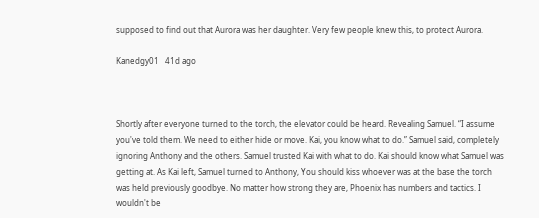supposed to find out that Aurora was her daughter. Very few people knew this, to protect Aurora.

Kanedgy01   41d ago



Shortly after everyone turned to the torch, the elevator could be heard. Revealing Samuel. “I assume you've told them. We need to either hide or move. Kai, you know what to do.” Samuel said, completely ignoring Anthony and the others. Samuel trusted Kai with what to do. Kai should know what Samuel was getting at. As Kai left, Samuel turned to Anthony, You should kiss whoever was at the base the torch was held previously goodbye. No matter how strong they are, Phoenix has numbers and tactics. I wouldn't be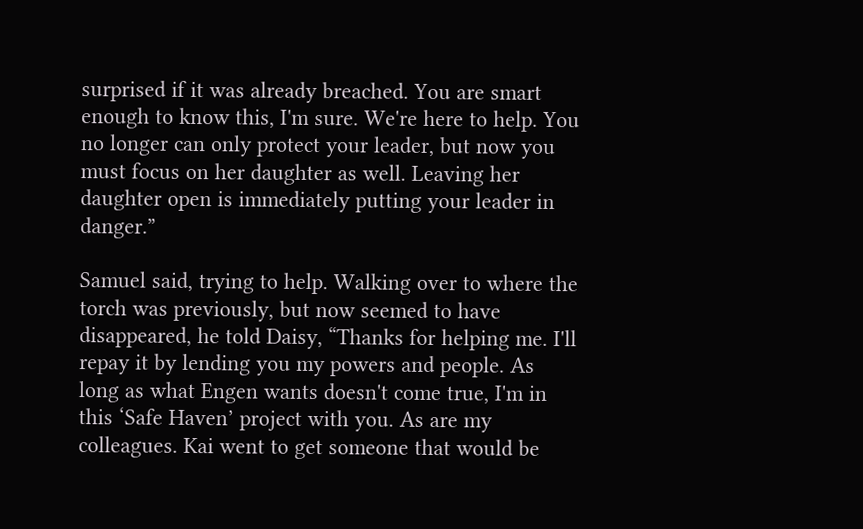surprised if it was already breached. You are smart enough to know this, I'm sure. We're here to help. You no longer can only protect your leader, but now you must focus on her daughter as well. Leaving her daughter open is immediately putting your leader in danger.”

Samuel said, trying to help. Walking over to where the torch was previously, but now seemed to have disappeared, he told Daisy, “Thanks for helping me. I'll repay it by lending you my powers and people. As long as what Engen wants doesn't come true, I'm in this ‘Safe Haven’ project with you. As are my colleagues. Kai went to get someone that would be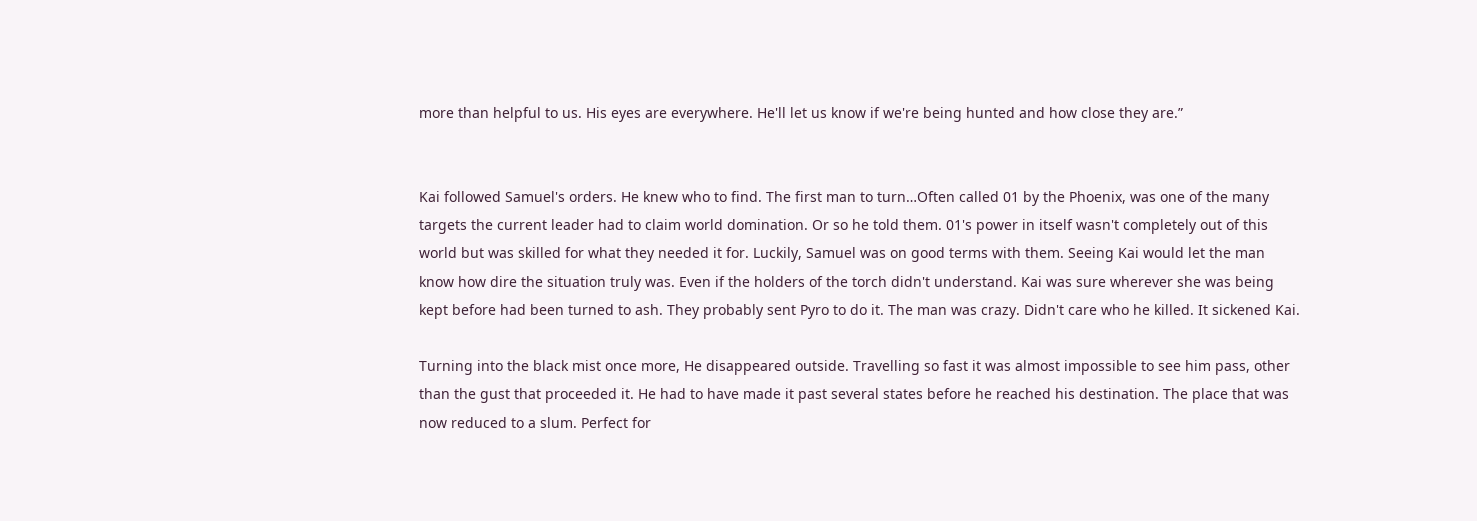more than helpful to us. His eyes are everywhere. He'll let us know if we're being hunted and how close they are.”


Kai followed Samuel's orders. He knew who to find. The first man to turn…Often called 01 by the Phoenix, was one of the many targets the current leader had to claim world domination. Or so he told them. 01's power in itself wasn't completely out of this world but was skilled for what they needed it for. Luckily, Samuel was on good terms with them. Seeing Kai would let the man know how dire the situation truly was. Even if the holders of the torch didn't understand. Kai was sure wherever she was being kept before had been turned to ash. They probably sent Pyro to do it. The man was crazy. Didn't care who he killed. It sickened Kai.

Turning into the black mist once more, He disappeared outside. Travelling so fast it was almost impossible to see him pass, other than the gust that proceeded it. He had to have made it past several states before he reached his destination. The place that was now reduced to a slum. Perfect for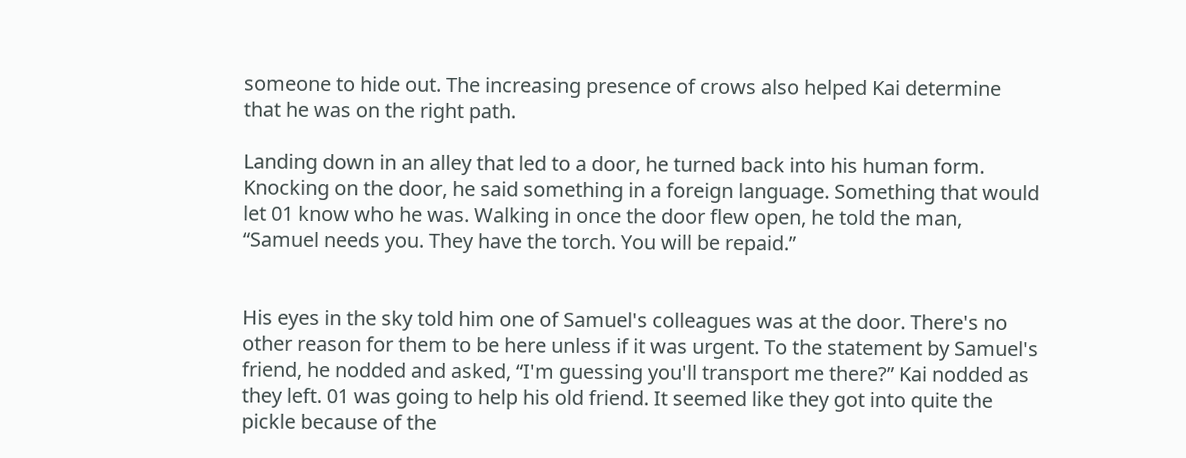someone to hide out. The increasing presence of crows also helped Kai determine that he was on the right path.

Landing down in an alley that led to a door, he turned back into his human form. Knocking on the door, he said something in a foreign language. Something that would let 01 know who he was. Walking in once the door flew open, he told the man, “Samuel needs you. They have the torch. You will be repaid.”


His eyes in the sky told him one of Samuel's colleagues was at the door. There's no other reason for them to be here unless if it was urgent. To the statement by Samuel's friend, he nodded and asked, “I'm guessing you'll transport me there?” Kai nodded as they left. 01 was going to help his old friend. It seemed like they got into quite the pickle because of the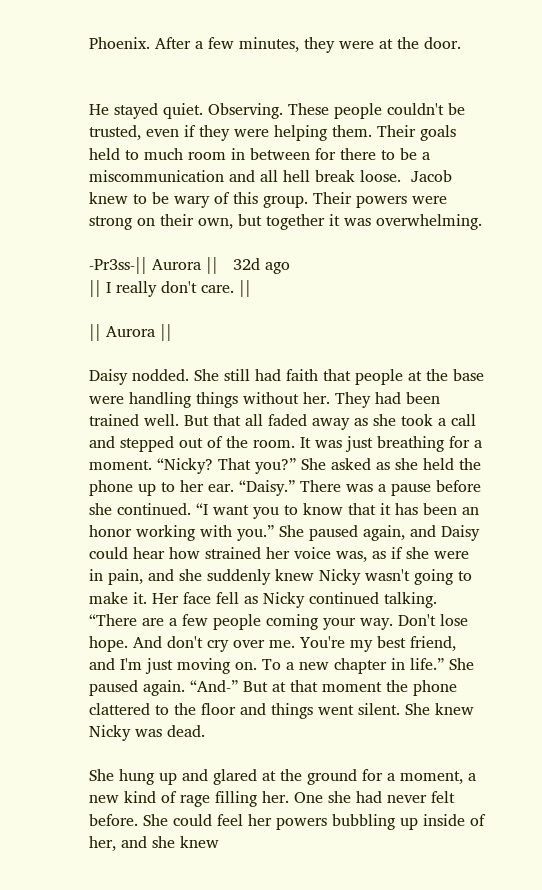Phoenix. After a few minutes, they were at the door.


He stayed quiet. Observing. These people couldn't be trusted, even if they were helping them. Their goals held to much room in between for there to be a miscommunication and all hell break loose.  Jacob knew to be wary of this group. Their powers were strong on their own, but together it was overwhelming.

-Pr3ss-|| Aurora ||   32d ago
|| I really don't care. ||

|| Aurora ||

Daisy nodded. She still had faith that people at the base were handling things without her. They had been trained well. But that all faded away as she took a call and stepped out of the room. It was just breathing for a moment. “Nicky? That you?” She asked as she held the phone up to her ear. “Daisy.” There was a pause before she continued. “I want you to know that it has been an honor working with you.” She paused again, and Daisy could hear how strained her voice was, as if she were in pain, and she suddenly knew Nicky wasn't going to make it. Her face fell as Nicky continued talking. “There are a few people coming your way. Don't lose hope. And don't cry over me. You're my best friend, and I'm just moving on. To a new chapter in life.” She paused again. “And-” But at that moment the phone clattered to the floor and things went silent. She knew Nicky was dead.

She hung up and glared at the ground for a moment, a new kind of rage filling her. One she had never felt before. She could feel her powers bubbling up inside of her, and she knew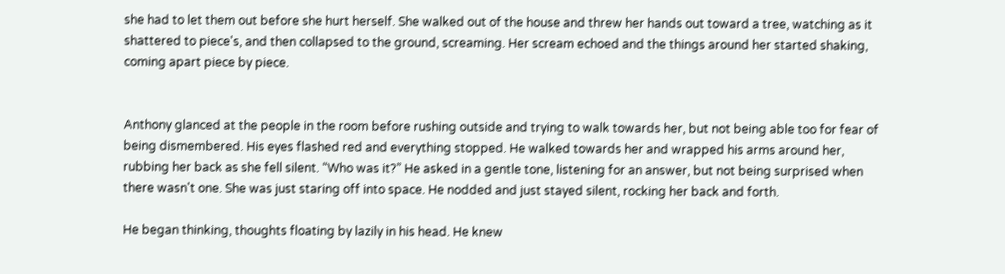she had to let them out before she hurt herself. She walked out of the house and threw her hands out toward a tree, watching as it shattered to piece's, and then collapsed to the ground, screaming. Her scream echoed and the things around her started shaking, coming apart piece by piece.


Anthony glanced at the people in the room before rushing outside and trying to walk towards her, but not being able too for fear of being dismembered. His eyes flashed red and everything stopped. He walked towards her and wrapped his arms around her, rubbing her back as she fell silent. “Who was it?” He asked in a gentle tone, listening for an answer, but not being surprised when there wasn't one. She was just staring off into space. He nodded and just stayed silent, rocking her back and forth.

He began thinking, thoughts floating by lazily in his head. He knew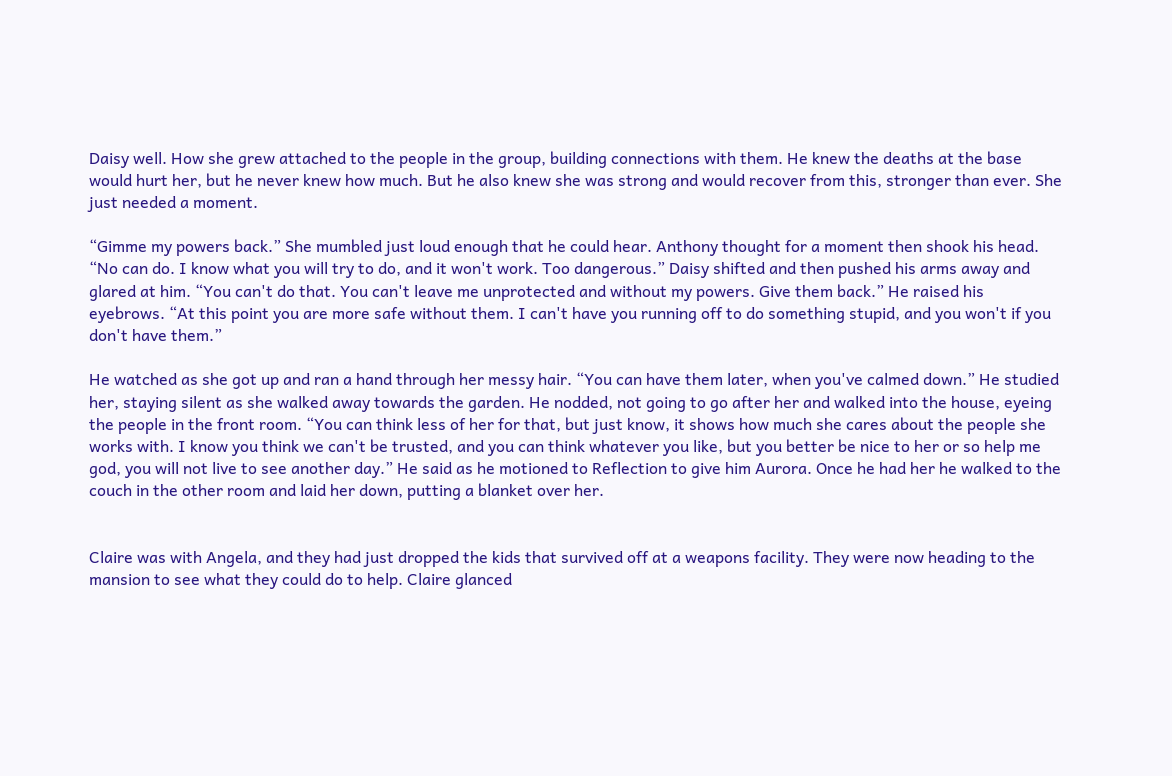Daisy well. How she grew attached to the people in the group, building connections with them. He knew the deaths at the base would hurt her, but he never knew how much. But he also knew she was strong and would recover from this, stronger than ever. She just needed a moment.

“Gimme my powers back.” She mumbled just loud enough that he could hear. Anthony thought for a moment then shook his head. “No can do. I know what you will try to do, and it won't work. Too dangerous.” Daisy shifted and then pushed his arms away and glared at him. “You can't do that. You can't leave me unprotected and without my powers. Give them back.” He raised his eyebrows. “At this point you are more safe without them. I can't have you running off to do something stupid, and you won't if you don't have them.”

He watched as she got up and ran a hand through her messy hair. “You can have them later, when you've calmed down.” He studied her, staying silent as she walked away towards the garden. He nodded, not going to go after her and walked into the house, eyeing the people in the front room. “You can think less of her for that, but just know, it shows how much she cares about the people she works with. I know you think we can't be trusted, and you can think whatever you like, but you better be nice to her or so help me god, you will not live to see another day.” He said as he motioned to Reflection to give him Aurora. Once he had her he walked to the couch in the other room and laid her down, putting a blanket over her.


Claire was with Angela, and they had just dropped the kids that survived off at a weapons facility. They were now heading to the mansion to see what they could do to help. Claire glanced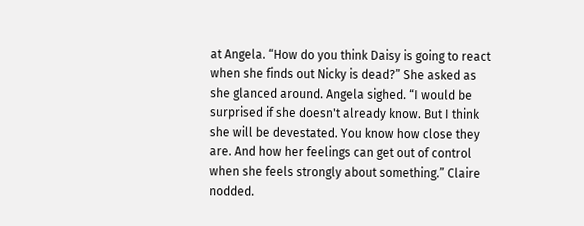at Angela. “How do you think Daisy is going to react when she finds out Nicky is dead?” She asked as she glanced around. Angela sighed. “I would be surprised if she doesn't already know. But I think she will be devestated. You know how close they are. And how her feelings can get out of control when she feels strongly about something.” Claire nodded.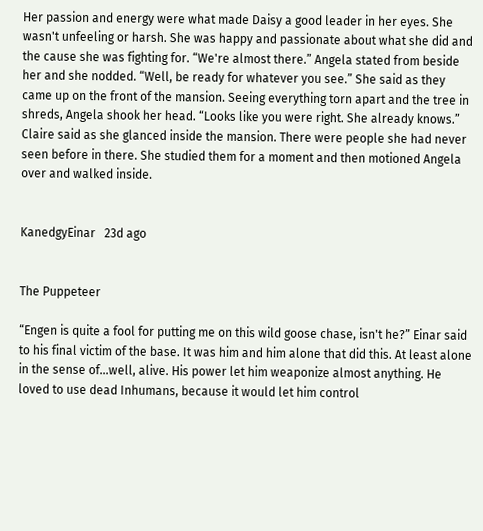Her passion and energy were what made Daisy a good leader in her eyes. She wasn't unfeeling or harsh. She was happy and passionate about what she did and the cause she was fighting for. “We're almost there.” Angela stated from beside her and she nodded. “Well, be ready for whatever you see.” She said as they came up on the front of the mansion. Seeing everything torn apart and the tree in shreds, Angela shook her head. “Looks like you were right. She already knows.” Claire said as she glanced inside the mansion. There were people she had never seen before in there. She studied them for a moment and then motioned Angela over and walked inside.


KanedgyEinar   23d ago


The Puppeteer

“Engen is quite a fool for putting me on this wild goose chase, isn't he?” Einar said to his final victim of the base. It was him and him alone that did this. At least alone in the sense of…well, alive. His power let him weaponize almost anything. He loved to use dead Inhumans, because it would let him control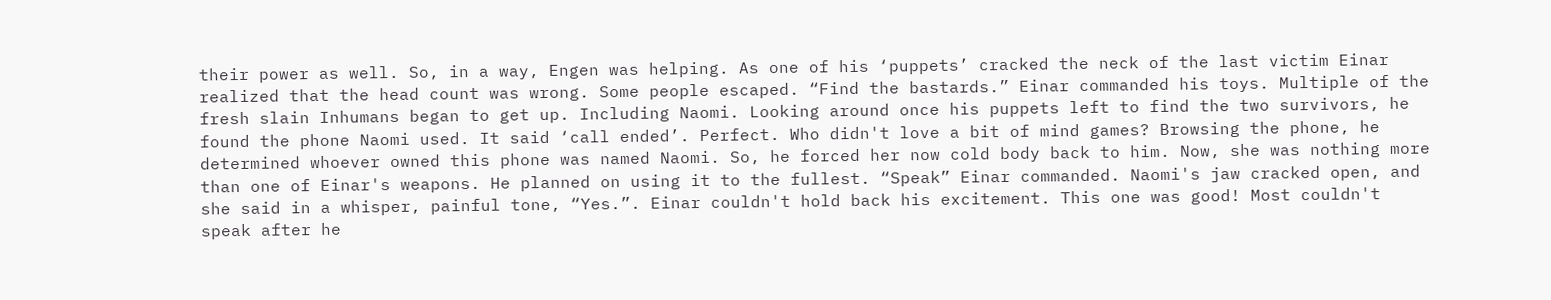their power as well. So, in a way, Engen was helping. As one of his ‘puppets’ cracked the neck of the last victim Einar realized that the head count was wrong. Some people escaped. “Find the bastards.” Einar commanded his toys. Multiple of the fresh slain Inhumans began to get up. Including Naomi. Looking around once his puppets left to find the two survivors, he found the phone Naomi used. It said ‘call ended’. Perfect. Who didn't love a bit of mind games? Browsing the phone, he determined whoever owned this phone was named Naomi. So, he forced her now cold body back to him. Now, she was nothing more than one of Einar's weapons. He planned on using it to the fullest. “Speak” Einar commanded. Naomi's jaw cracked open, and she said in a whisper, painful tone, “Yes.”. Einar couldn't hold back his excitement. This one was good! Most couldn't speak after he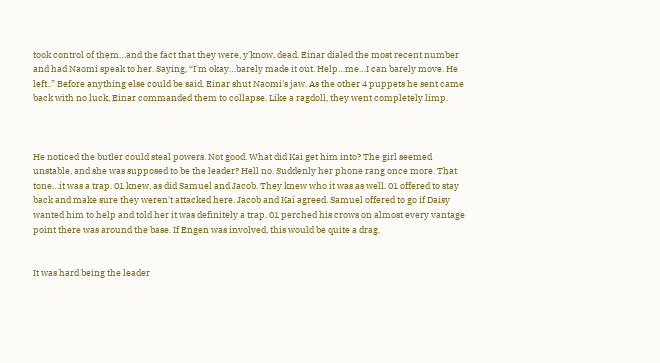took control of them…and the fact that they were, y'know, dead. Einar dialed the most recent number and had Naomi speak to her. Saying, “I'm okay…barely made it out. Help…me…I can barely move. He left..” Before anything else could be said, Einar shut Naomi's jaw. As the other 4 puppets he sent came back with no luck, Einar commanded them to collapse. Like a ragdoll, they went completely limp.



He noticed the butler could steal powers. Not good. What did Kai get him into? The girl seemed unstable, and she was supposed to be the leader? Hell no. Suddenly her phone rang once more. That tone…it was a trap. 01 knew, as did Samuel and Jacob. They knew who it was as well. 01 offered to stay back and make sure they weren't attacked here. Jacob and Kai agreed. Samuel offered to go if Daisy wanted him to help and told her it was definitely a trap. 01 perched his crows on almost every vantage point there was around the base. If Engen was involved, this would be quite a drag.


It was hard being the leader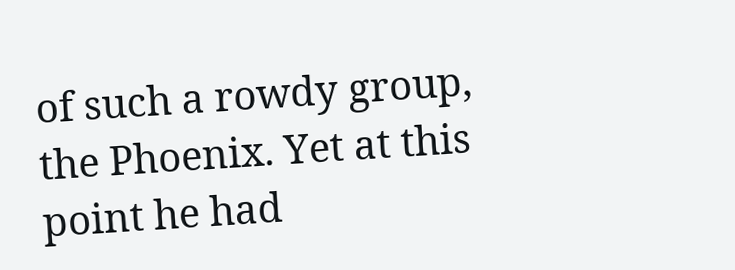of such a rowdy group, the Phoenix. Yet at this point he had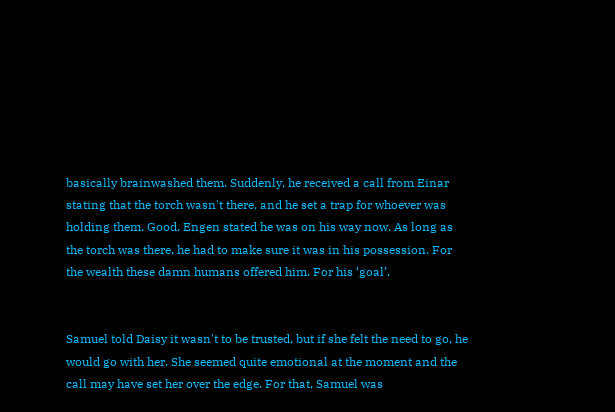basically brainwashed them. Suddenly, he received a call from Einar stating that the torch wasn't there, and he set a trap for whoever was holding them. Good. Engen stated he was on his way now. As long as the torch was there, he had to make sure it was in his possession. For the wealth these damn humans offered him. For his ‘goal’.


Samuel told Daisy it wasn't to be trusted, but if she felt the need to go, he would go with her. She seemed quite emotional at the moment and the call may have set her over the edge. For that, Samuel was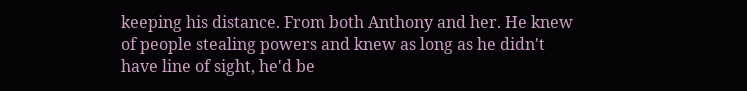keeping his distance. From both Anthony and her. He knew of people stealing powers and knew as long as he didn't have line of sight, he'd be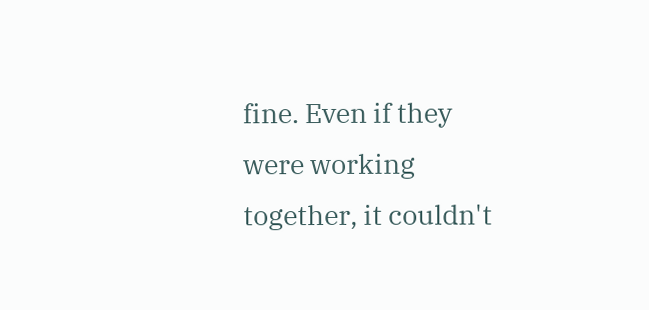fine. Even if they were working together, it couldn't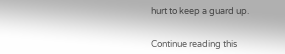hurt to keep a guard up.


Continue reading this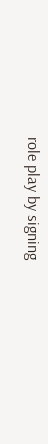role play by signing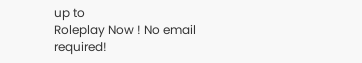up to
Roleplay Now ! No email required!